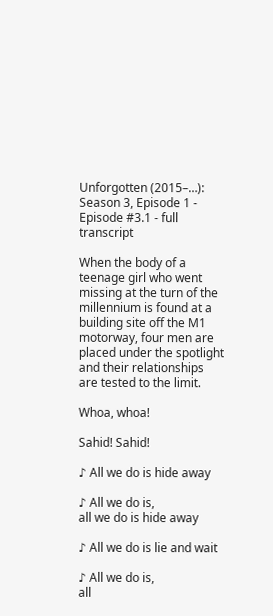Unforgotten (2015–…): Season 3, Episode 1 - Episode #3.1 - full transcript

When the body of a teenage girl who went missing at the turn of the millennium is found at a building site off the M1 motorway, four men are placed under the spotlight and their relationships are tested to the limit.

Whoa, whoa!

Sahid! Sahid!

♪ All we do is hide away

♪ All we do is,
all we do is hide away

♪ All we do is lie and wait

♪ All we do is,
all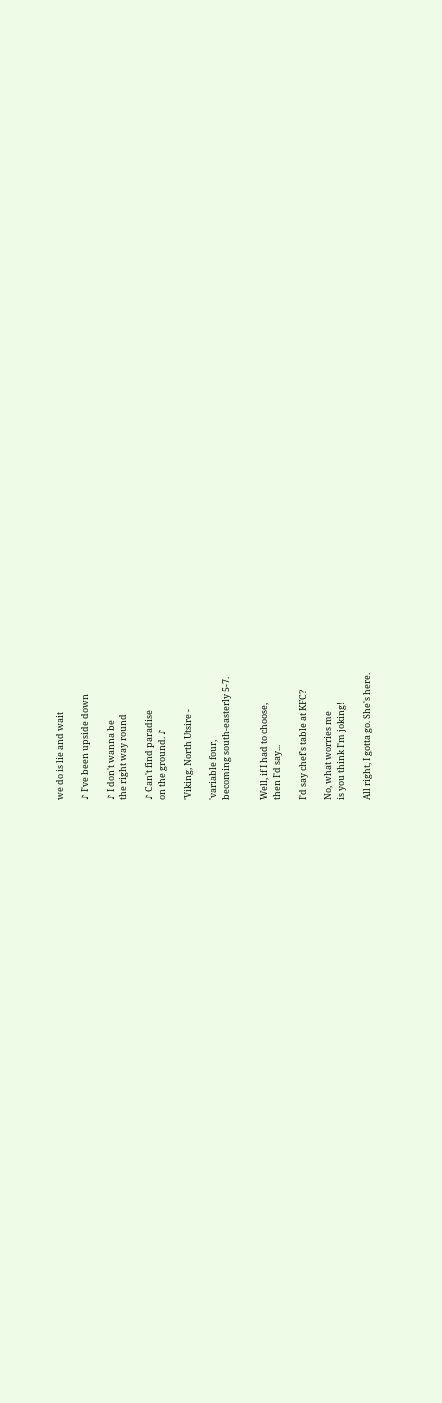we do is lie and wait

♪ I've been upside down

♪ I don't wanna be
the right way round

♪ Can't find paradise
on the ground. ♪

'Viking, North Utsire -

'variable four,
becoming south-easterly 5-7.


Well, if I had to choose,
then I'd say...

I'd say chef's table at KFC?

No, what worries me
is you think I'm joking!

All right, I gotta go. She's here.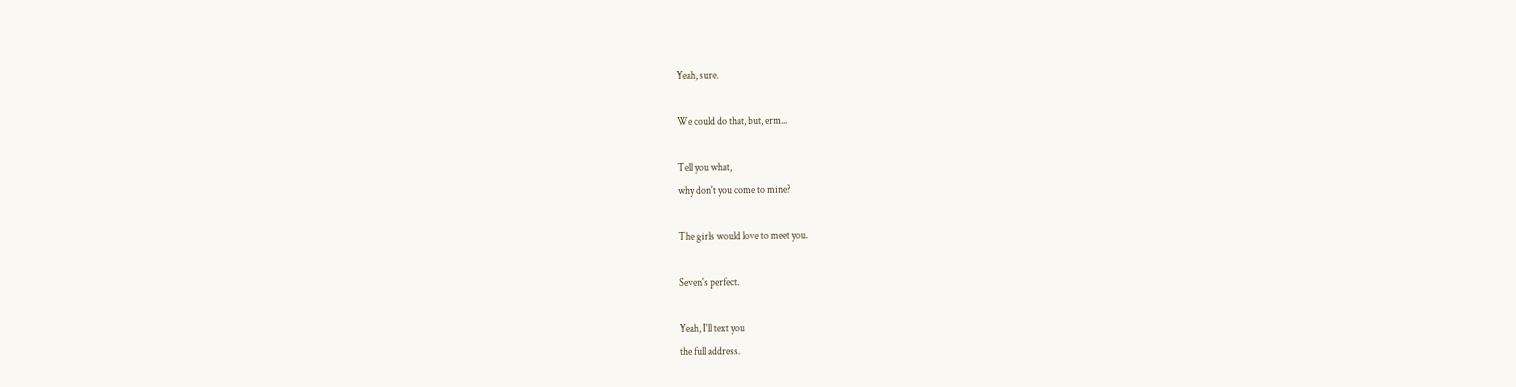Yeah, sure.

We could do that, but, erm...

Tell you what,
why don't you come to mine?

The girls would love to meet you.

Seven's perfect.

Yeah, I'll text you
the full address.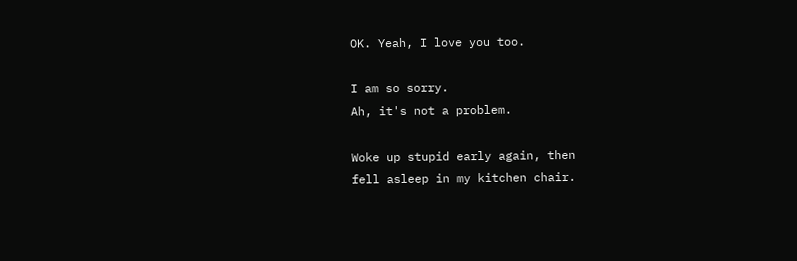OK. Yeah, I love you too.

I am so sorry.
Ah, it's not a problem.

Woke up stupid early again, then
fell asleep in my kitchen chair.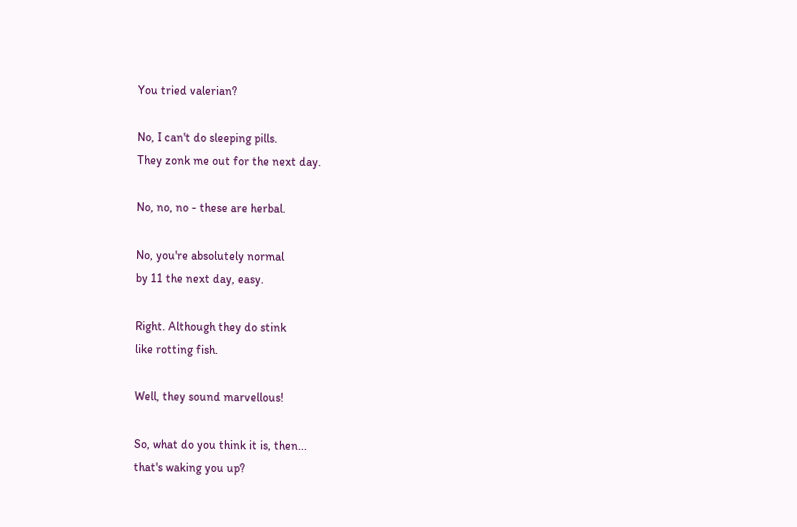You tried valerian?

No, I can't do sleeping pills.
They zonk me out for the next day.

No, no, no - these are herbal.

No, you're absolutely normal
by 11 the next day, easy.

Right. Although they do stink
like rotting fish.

Well, they sound marvellous!

So, what do you think it is, then...
that's waking you up?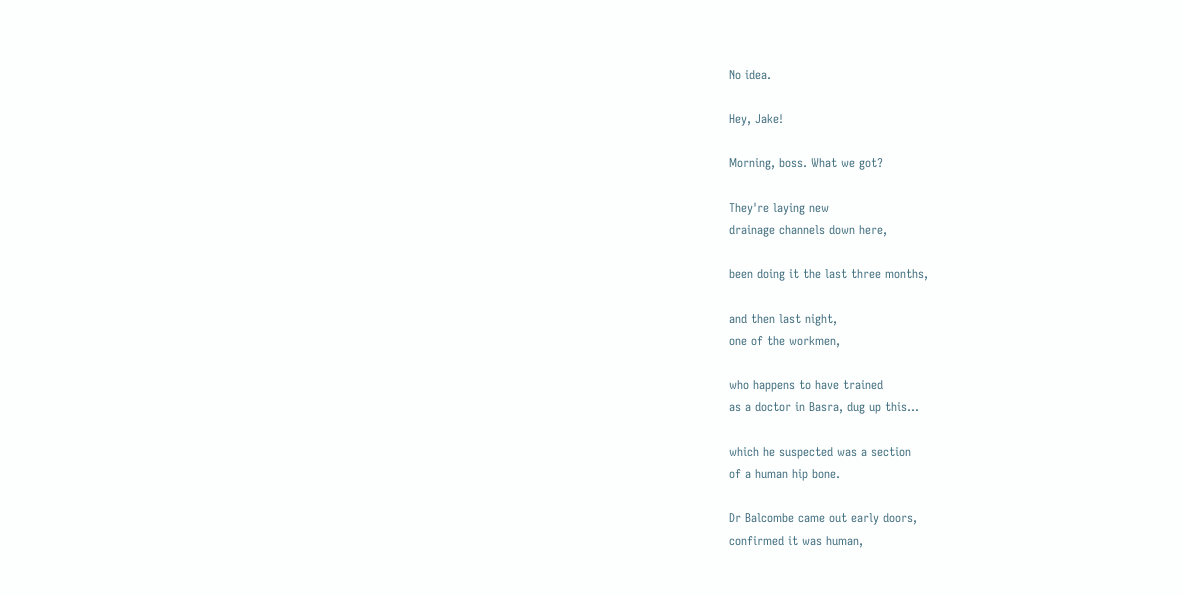No idea.

Hey, Jake!

Morning, boss. What we got?

They're laying new
drainage channels down here,

been doing it the last three months,

and then last night,
one of the workmen,

who happens to have trained
as a doctor in Basra, dug up this...

which he suspected was a section
of a human hip bone.

Dr Balcombe came out early doors,
confirmed it was human,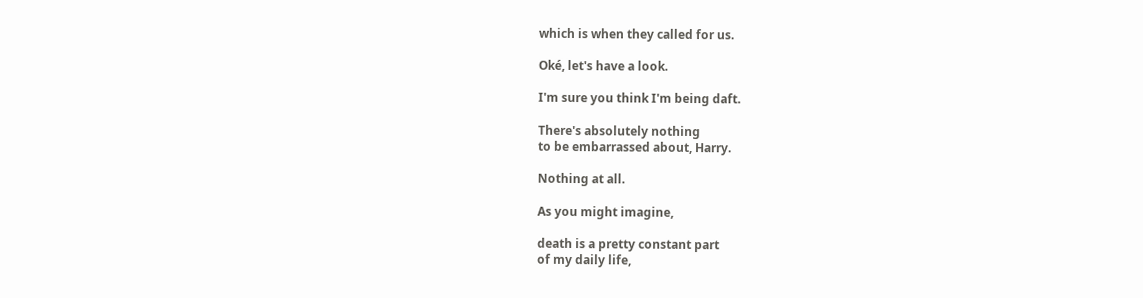which is when they called for us.

Oké, let's have a look.

I'm sure you think I'm being daft.

There's absolutely nothing
to be embarrassed about, Harry.

Nothing at all.

As you might imagine,

death is a pretty constant part
of my daily life,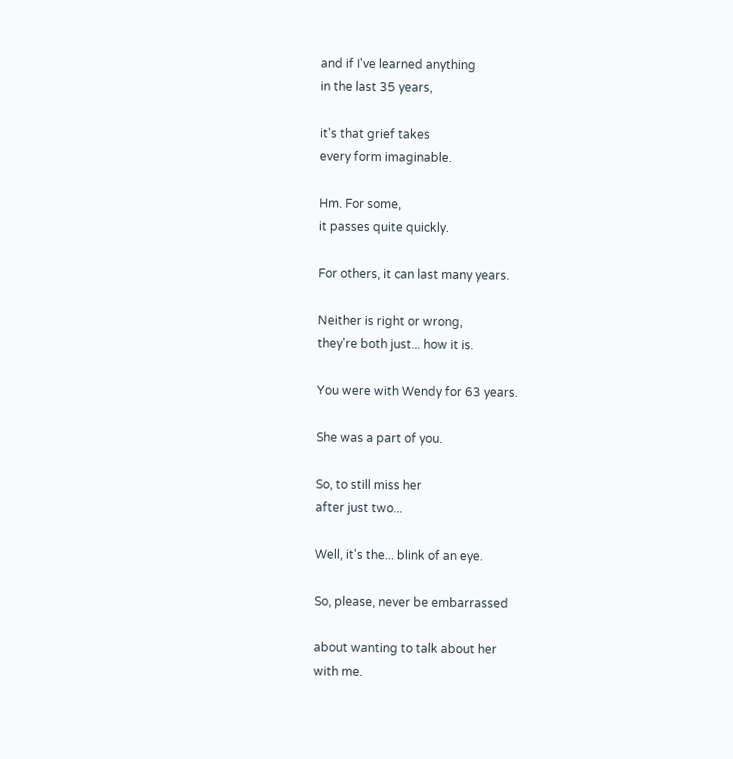and if I've learned anything
in the last 35 years,

it's that grief takes
every form imaginable.

Hm. For some,
it passes quite quickly.

For others, it can last many years.

Neither is right or wrong,
they're both just... how it is.

You were with Wendy for 63 years.

She was a part of you.

So, to still miss her
after just two...

Well, it's the... blink of an eye.

So, please, never be embarrassed

about wanting to talk about her
with me.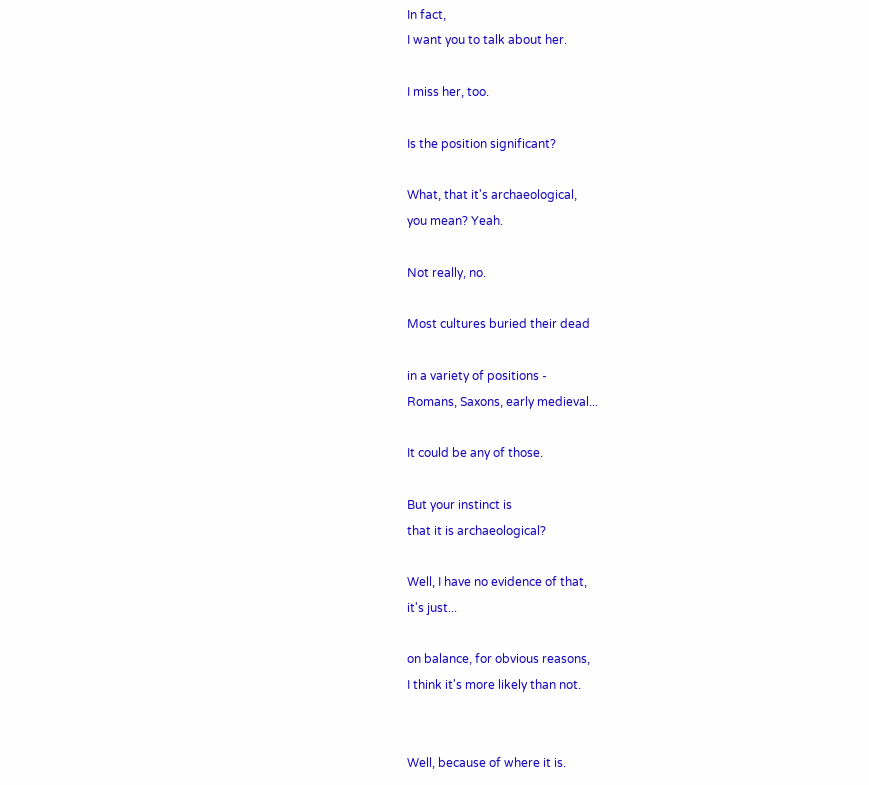In fact,
I want you to talk about her.

I miss her, too.

Is the position significant?

What, that it's archaeological,
you mean? Yeah.

Not really, no.

Most cultures buried their dead

in a variety of positions -
Romans, Saxons, early medieval...

It could be any of those.

But your instinct is
that it is archaeological?

Well, I have no evidence of that,
it's just...

on balance, for obvious reasons,
I think it's more likely than not.


Well, because of where it is.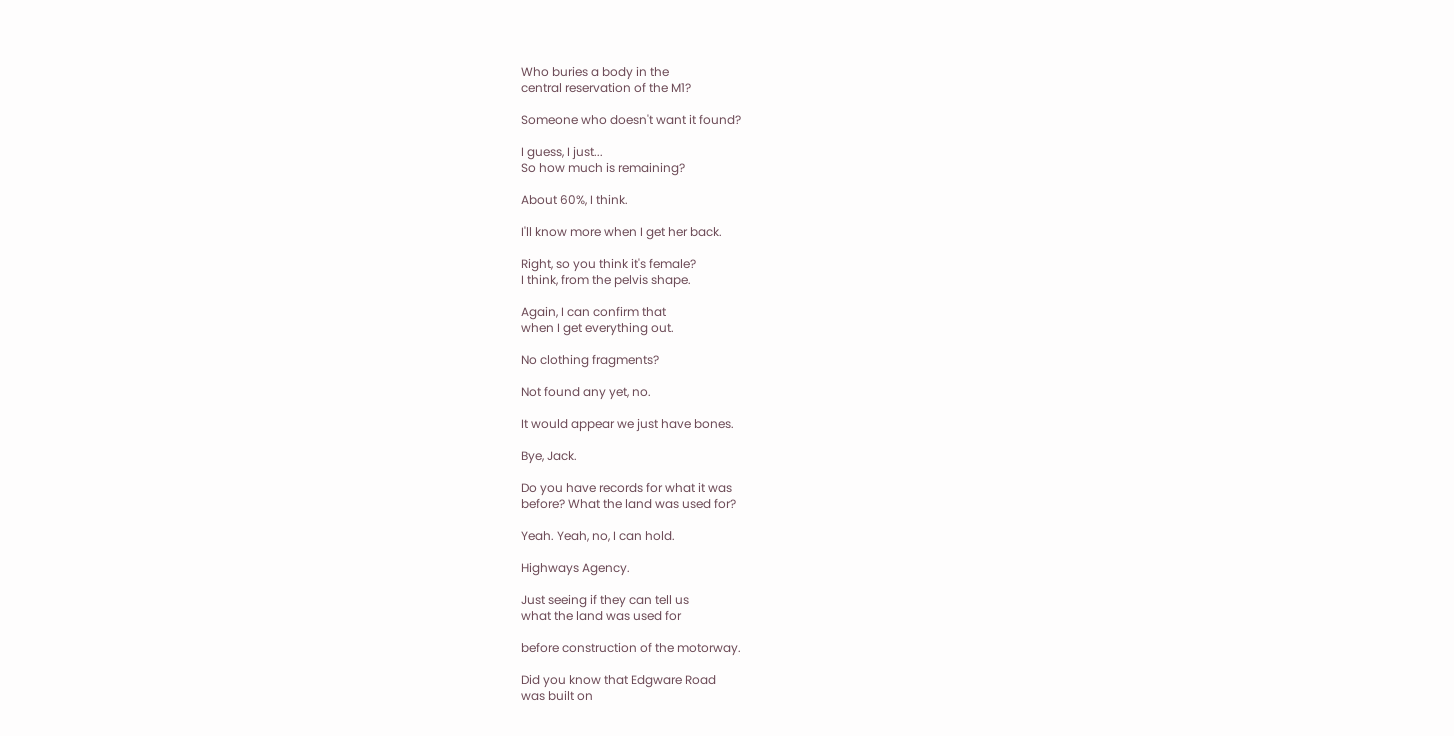Who buries a body in the
central reservation of the M1?

Someone who doesn't want it found?

I guess, I just...
So how much is remaining?

About 60%, I think.

I'll know more when I get her back.

Right, so you think it's female?
I think, from the pelvis shape.

Again, I can confirm that
when I get everything out.

No clothing fragments?

Not found any yet, no.

It would appear we just have bones.

Bye, Jack.

Do you have records for what it was
before? What the land was used for?

Yeah. Yeah, no, I can hold.

Highways Agency.

Just seeing if they can tell us
what the land was used for

before construction of the motorway.

Did you know that Edgware Road
was built on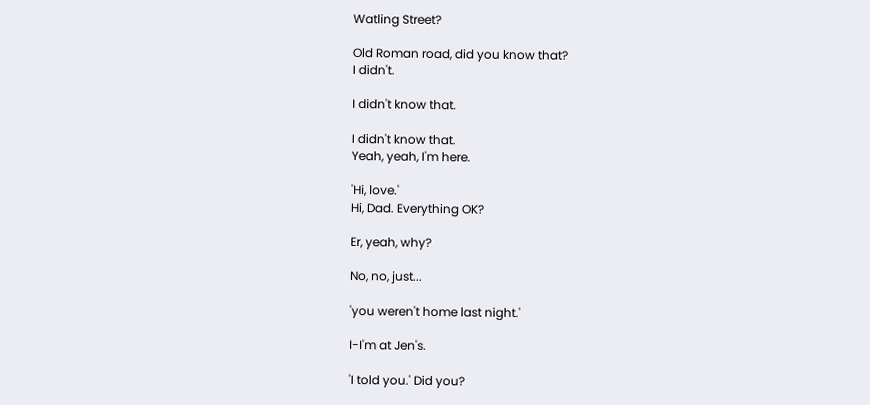Watling Street?

Old Roman road, did you know that?
I didn't.

I didn't know that.

I didn't know that.
Yeah, yeah, I'm here.

'Hi, love.'
Hi, Dad. Everything OK?

Er, yeah, why?

No, no, just...

'you weren't home last night.'

I-I'm at Jen's.

'I told you.' Did you?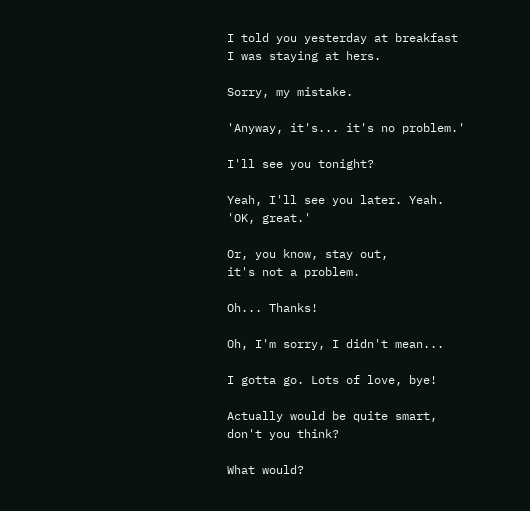I told you yesterday at breakfast
I was staying at hers.

Sorry, my mistake.

'Anyway, it's... it's no problem.'

I'll see you tonight?

Yeah, I'll see you later. Yeah.
'OK, great.'

Or, you know, stay out,
it's not a problem.

Oh... Thanks!

Oh, I'm sorry, I didn't mean...

I gotta go. Lots of love, bye!

Actually would be quite smart,
don't you think?

What would?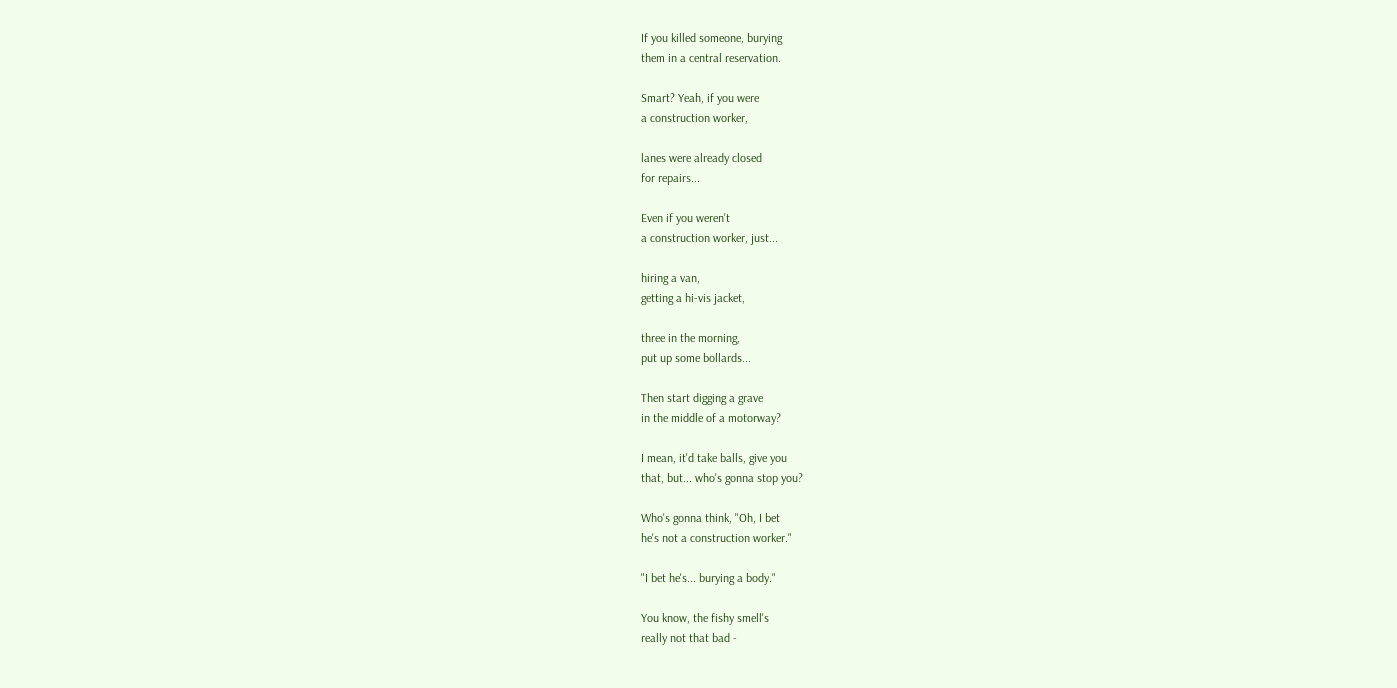If you killed someone, burying
them in a central reservation.

Smart? Yeah, if you were
a construction worker,

lanes were already closed
for repairs...

Even if you weren't
a construction worker, just...

hiring a van,
getting a hi-vis jacket,

three in the morning,
put up some bollards...

Then start digging a grave
in the middle of a motorway?

I mean, it'd take balls, give you
that, but... who's gonna stop you?

Who's gonna think, "Oh, I bet
he's not a construction worker."

"I bet he's... burying a body."

You know, the fishy smell's
really not that bad -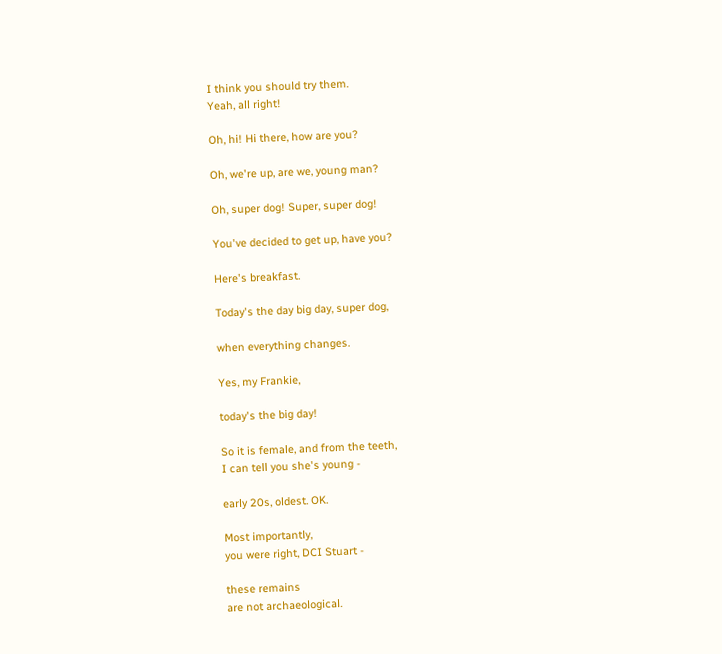I think you should try them.
Yeah, all right!

Oh, hi! Hi there, how are you?

Oh, we're up, are we, young man?

Oh, super dog! Super, super dog!

You've decided to get up, have you?

Here's breakfast.

Today's the day big day, super dog,

when everything changes.

Yes, my Frankie,

today's the big day!

So it is female, and from the teeth,
I can tell you she's young -

early 20s, oldest. OK.

Most importantly,
you were right, DCI Stuart -

these remains
are not archaeological.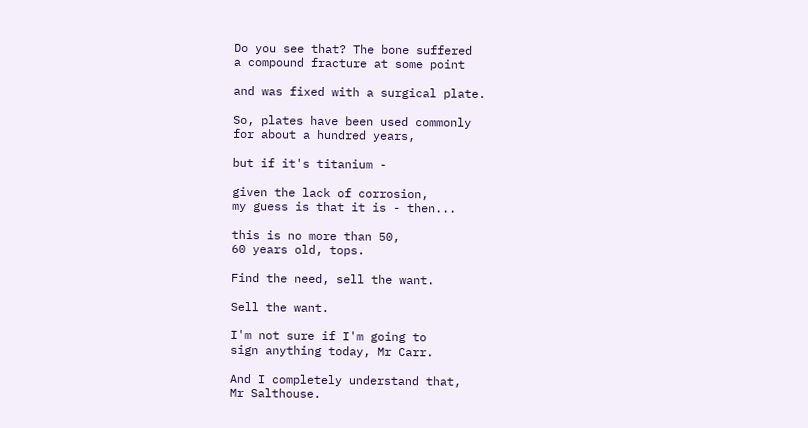Do you see that? The bone suffered
a compound fracture at some point

and was fixed with a surgical plate.

So, plates have been used commonly
for about a hundred years,

but if it's titanium -

given the lack of corrosion,
my guess is that it is - then...

this is no more than 50,
60 years old, tops.

Find the need, sell the want.

Sell the want.

I'm not sure if I'm going to
sign anything today, Mr Carr.

And I completely understand that,
Mr Salthouse.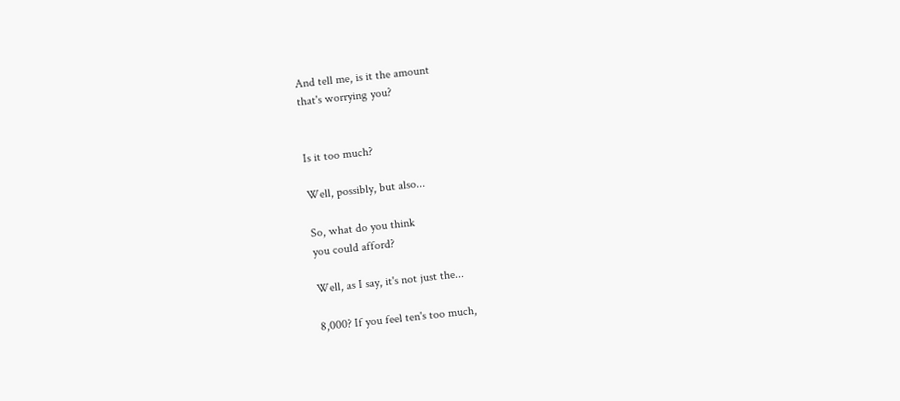And tell me, is it the amount
that's worrying you?


Is it too much?

Well, possibly, but also...

So, what do you think
you could afford?

Well, as I say, it's not just the...

8,000? If you feel ten's too much,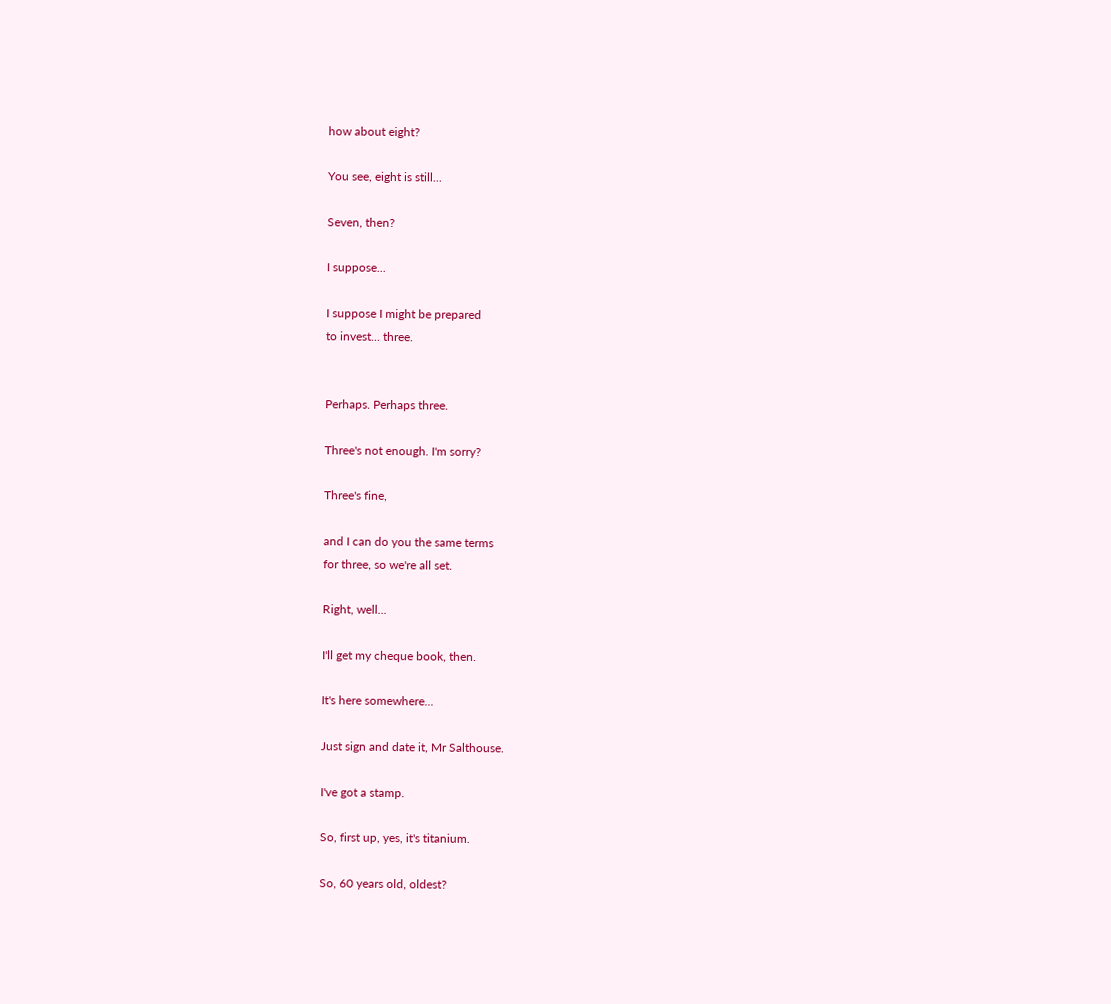how about eight?

You see, eight is still...

Seven, then?

I suppose...

I suppose I might be prepared
to invest... three.


Perhaps. Perhaps three.

Three's not enough. I'm sorry?

Three's fine,

and I can do you the same terms
for three, so we're all set.

Right, well...

I'll get my cheque book, then.

It's here somewhere...

Just sign and date it, Mr Salthouse.

I've got a stamp.

So, first up, yes, it's titanium.

So, 60 years old, oldest?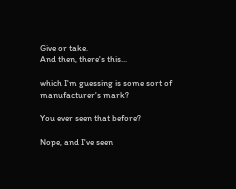Give or take.
And then, there's this...

which I'm guessing is some sort of
manufacturer's mark?

You ever seen that before?

Nope, and I've seen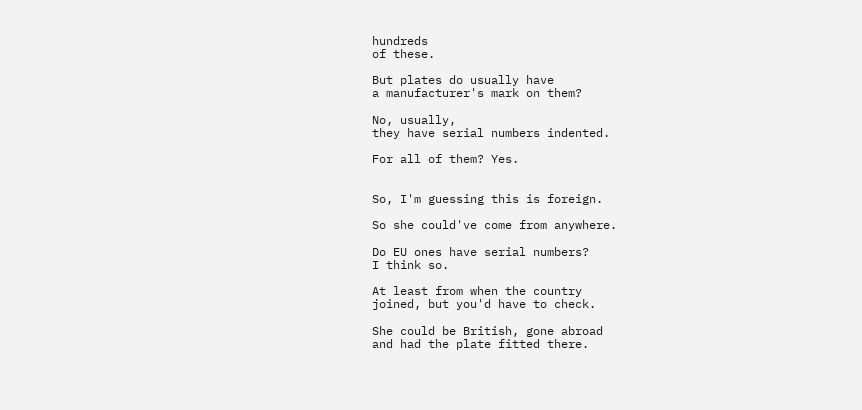hundreds
of these.

But plates do usually have
a manufacturer's mark on them?

No, usually,
they have serial numbers indented.

For all of them? Yes.


So, I'm guessing this is foreign.

So she could've come from anywhere.

Do EU ones have serial numbers?
I think so.

At least from when the country
joined, but you'd have to check.

She could be British, gone abroad
and had the plate fitted there.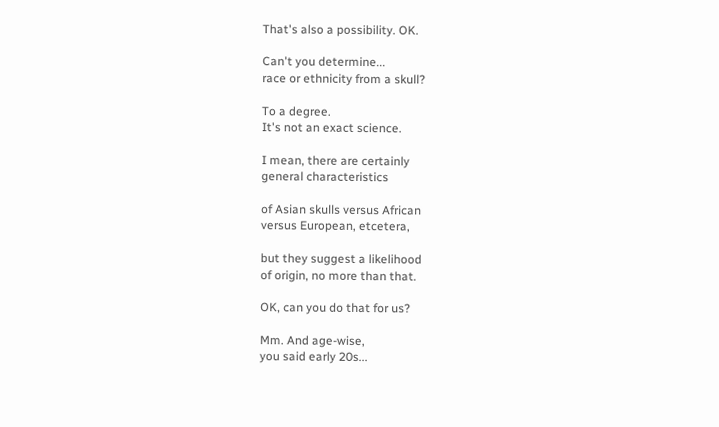That's also a possibility. OK.

Can't you determine...
race or ethnicity from a skull?

To a degree.
It's not an exact science.

I mean, there are certainly
general characteristics

of Asian skulls versus African
versus European, etcetera,

but they suggest a likelihood
of origin, no more than that.

OK, can you do that for us?

Mm. And age-wise,
you said early 20s...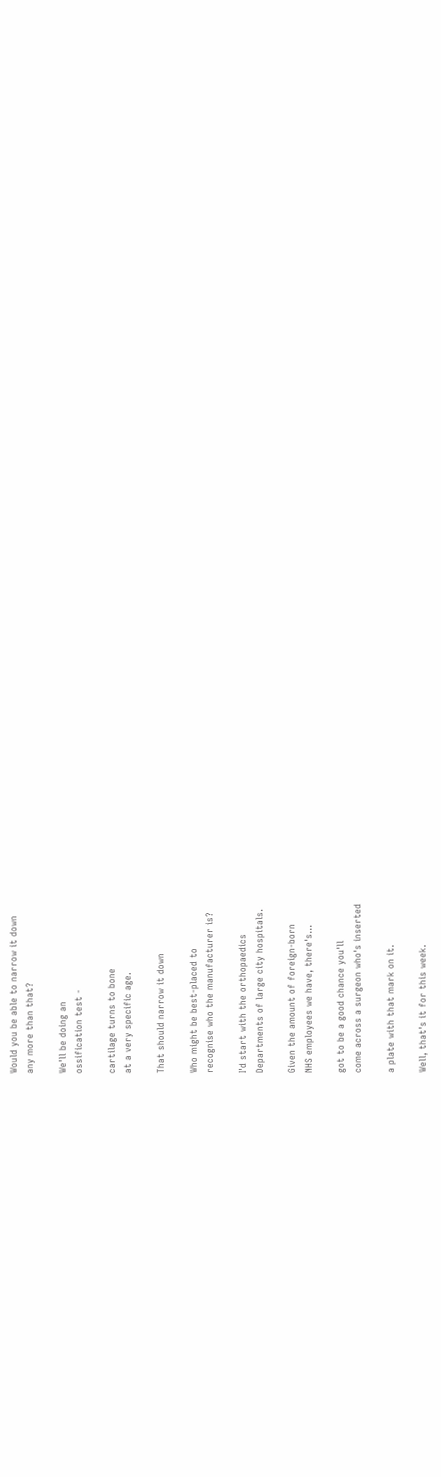Would you be able to narrow it down
any more than that?

We'll be doing an
ossification test -

cartilage turns to bone
at a very specific age.

That should narrow it down

Who might be best-placed to
recognise who the manufacturer is?

I'd start with the orthopaedics
Departments of large city hospitals.

Given the amount of foreign-born
NHS employees we have, there's...

got to be a good chance you'll
come across a surgeon who's inserted

a plate with that mark on it.

Well, that's it for this week.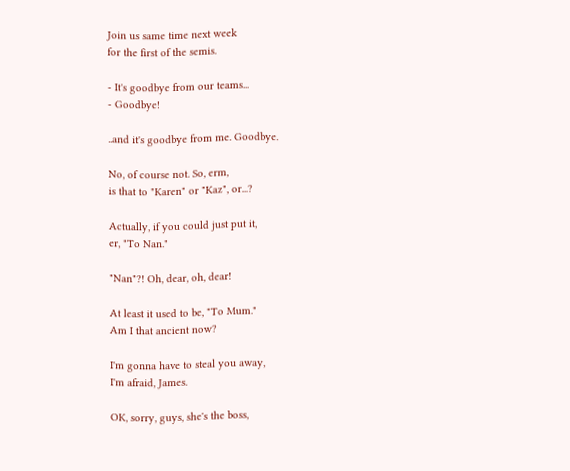Join us same time next week
for the first of the semis.

- It's goodbye from our teams...
- Goodbye!

..and it's goodbye from me. Goodbye.

No, of course not. So, erm,
is that to "Karen" or "Kaz", or...?

Actually, if you could just put it,
er, "To Nan."

"Nan"?! Oh, dear, oh, dear!

At least it used to be, "To Mum."
Am I that ancient now?

I'm gonna have to steal you away,
I'm afraid, James.

OK, sorry, guys, she's the boss,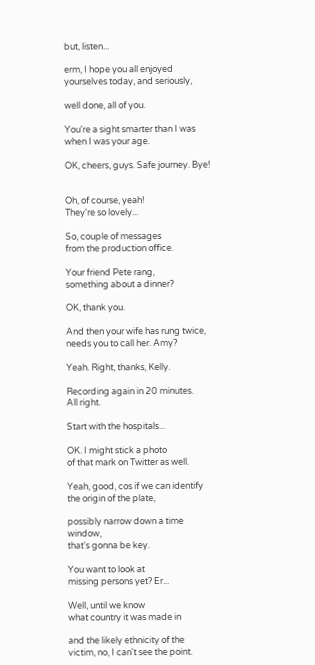but, listen...

erm, I hope you all enjoyed
yourselves today, and seriously,

well done, all of you.

You're a sight smarter than I was
when I was your age.

OK, cheers, guys. Safe journey. Bye!


Oh, of course, yeah!
They're so lovely...

So, couple of messages
from the production office.

Your friend Pete rang,
something about a dinner?

OK, thank you.

And then your wife has rung twice,
needs you to call her. Amy?

Yeah. Right, thanks, Kelly.

Recording again in 20 minutes.
All right.

Start with the hospitals...

OK. I might stick a photo
of that mark on Twitter as well.

Yeah, good, cos if we can identify
the origin of the plate,

possibly narrow down a time window,
that's gonna be key.

You want to look at
missing persons yet? Er...

Well, until we know
what country it was made in

and the likely ethnicity of the
victim, no, I can't see the point.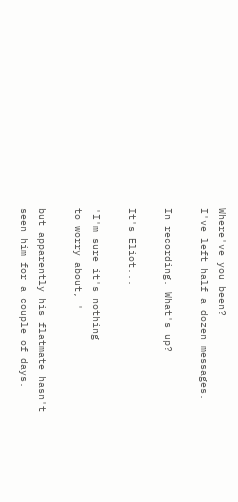Where've you been?
I've left half a dozen messages.

In recording. What's up?

It's Eliot...

'I'm sure it's nothing
to worry about, '

but apparently his flatmate hasn't
seen him for a couple of days.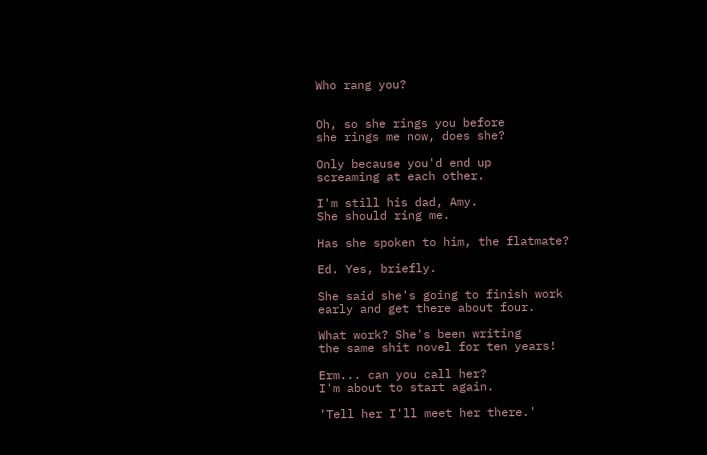Who rang you?


Oh, so she rings you before
she rings me now, does she?

Only because you'd end up
screaming at each other.

I'm still his dad, Amy.
She should ring me.

Has she spoken to him, the flatmate?

Ed. Yes, briefly.

She said she's going to finish work
early and get there about four.

What work? She's been writing
the same shit novel for ten years!

Erm... can you call her?
I'm about to start again.

'Tell her I'll meet her there.'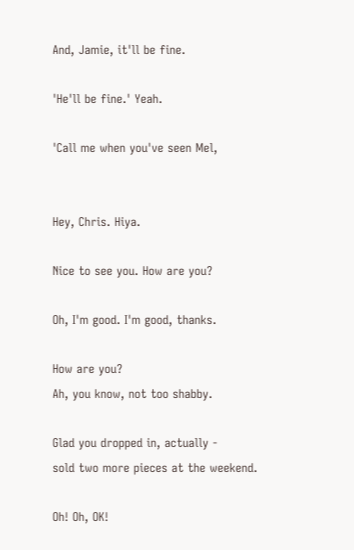And, Jamie, it'll be fine.

'He'll be fine.' Yeah.

'Call me when you've seen Mel,


Hey, Chris. Hiya.

Nice to see you. How are you?

Oh, I'm good. I'm good, thanks.

How are you?
Ah, you know, not too shabby.

Glad you dropped in, actually -
sold two more pieces at the weekend.

Oh! Oh, OK!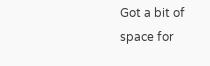Got a bit of space for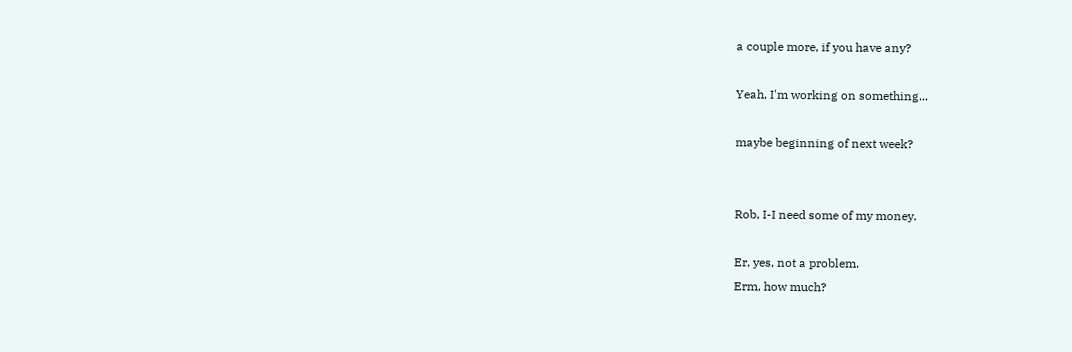a couple more, if you have any?

Yeah, I'm working on something...

maybe beginning of next week?


Rob, I-I need some of my money.

Er, yes, not a problem.
Erm, how much?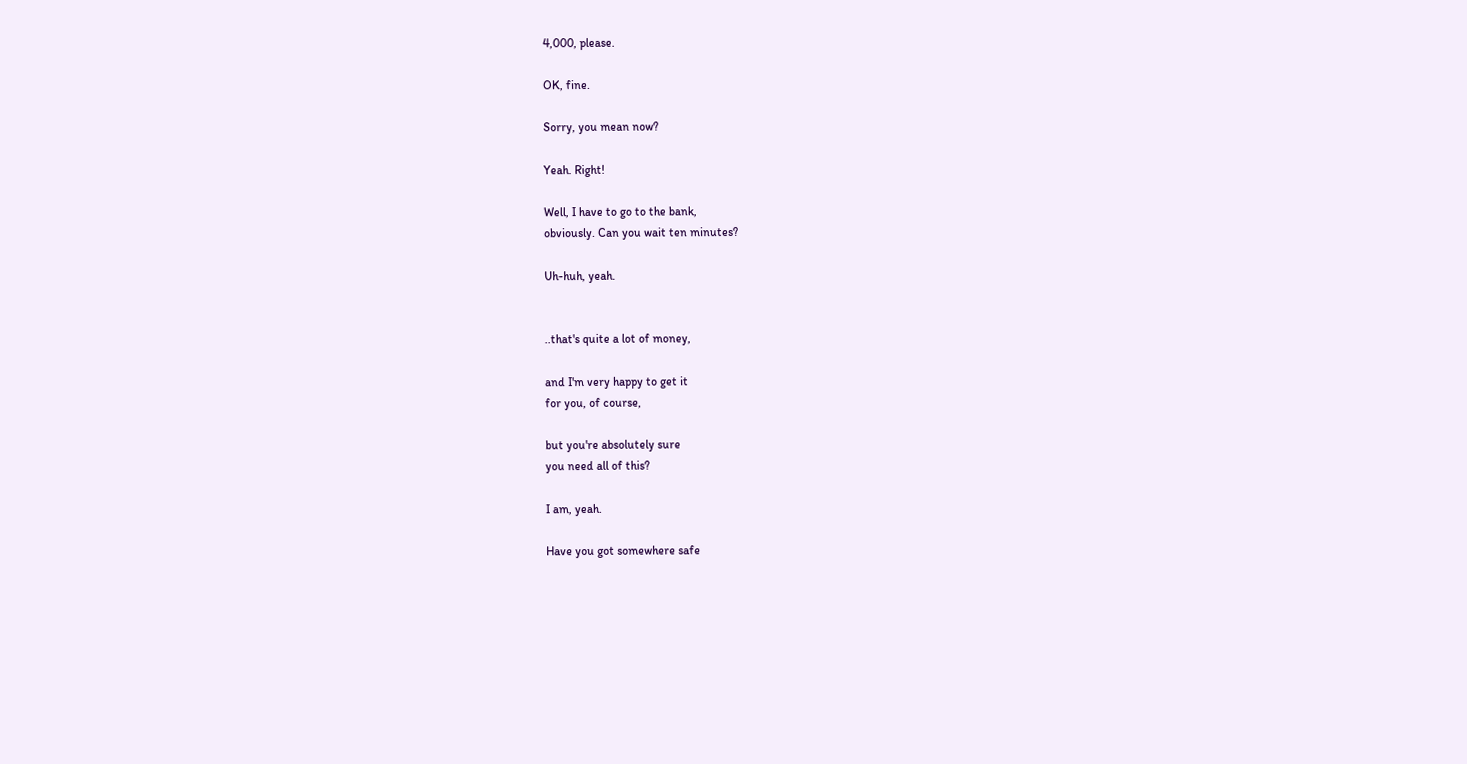4,000, please.

OK, fine.

Sorry, you mean now?

Yeah. Right!

Well, I have to go to the bank,
obviously. Can you wait ten minutes?

Uh-huh, yeah.


..that's quite a lot of money,

and I'm very happy to get it
for you, of course,

but you're absolutely sure
you need all of this?

I am, yeah.

Have you got somewhere safe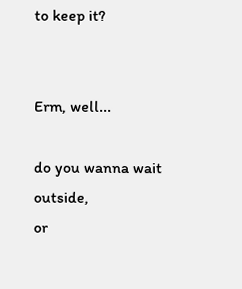to keep it?


Erm, well...

do you wanna wait outside,
or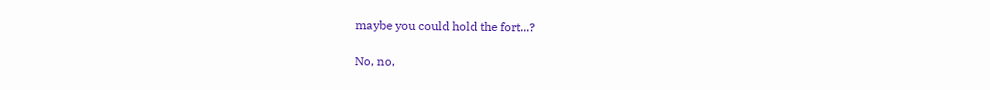maybe you could hold the fort...?

No, no,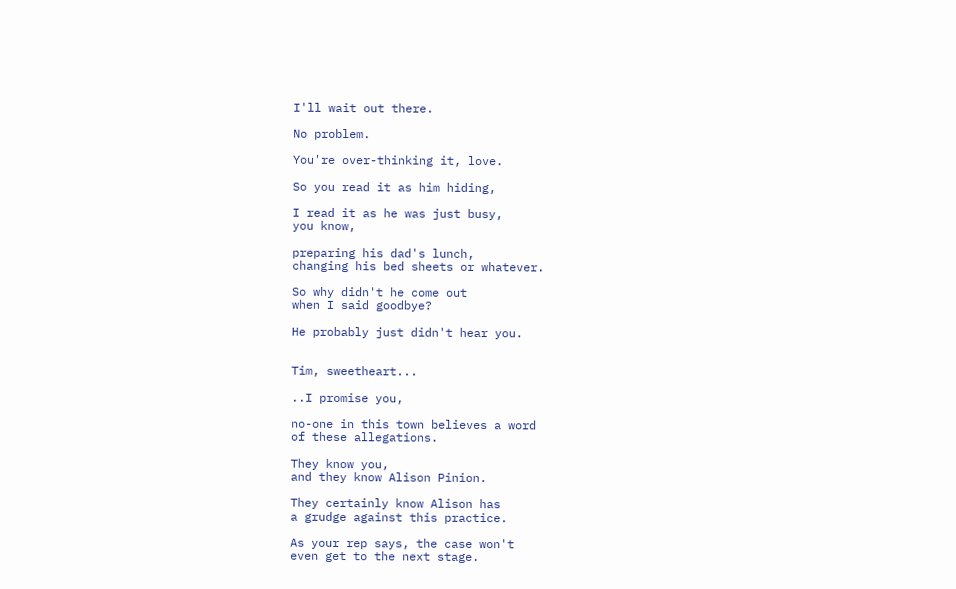I'll wait out there.

No problem.

You're over-thinking it, love.

So you read it as him hiding,

I read it as he was just busy,
you know,

preparing his dad's lunch,
changing his bed sheets or whatever.

So why didn't he come out
when I said goodbye?

He probably just didn't hear you.


Tim, sweetheart...

..I promise you,

no-one in this town believes a word
of these allegations.

They know you,
and they know Alison Pinion.

They certainly know Alison has
a grudge against this practice.

As your rep says, the case won't
even get to the next stage.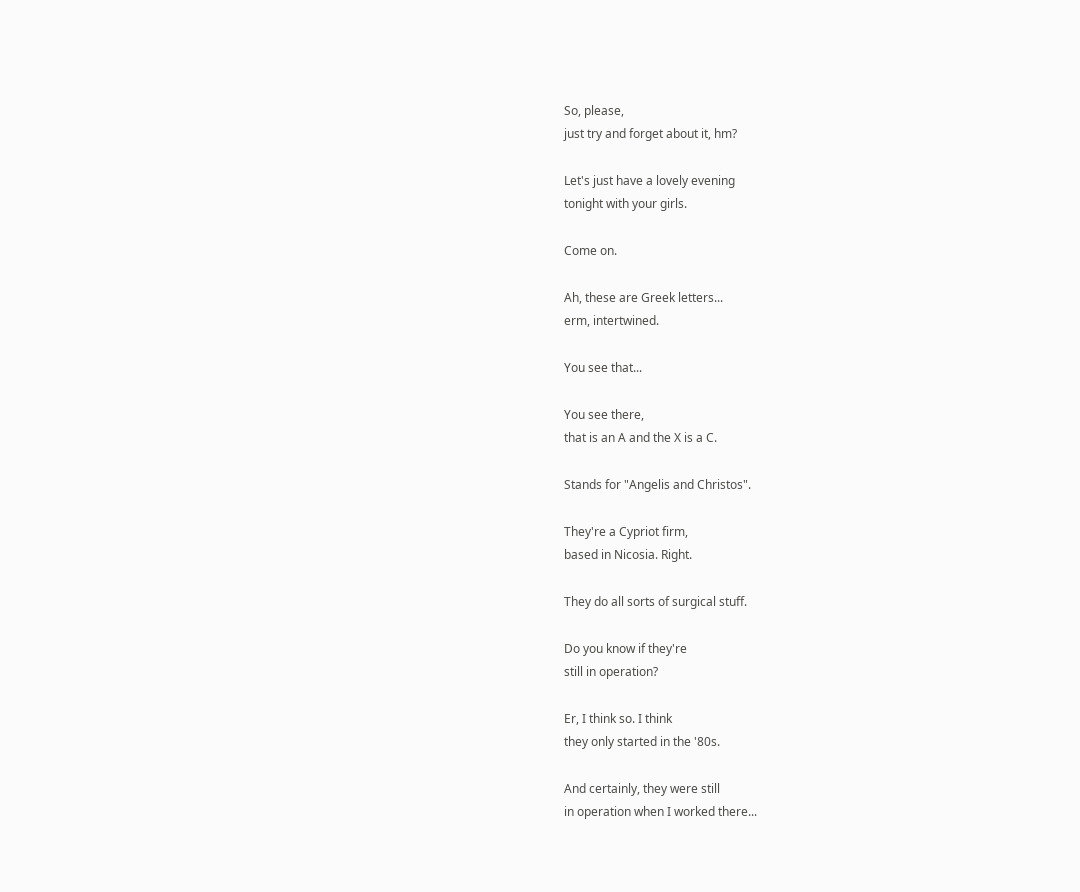So, please,
just try and forget about it, hm?

Let's just have a lovely evening
tonight with your girls.

Come on.

Ah, these are Greek letters...
erm, intertwined.

You see that...

You see there,
that is an A and the X is a C.

Stands for "Angelis and Christos".

They're a Cypriot firm,
based in Nicosia. Right.

They do all sorts of surgical stuff.

Do you know if they're
still in operation?

Er, I think so. I think
they only started in the '80s.

And certainly, they were still
in operation when I worked there...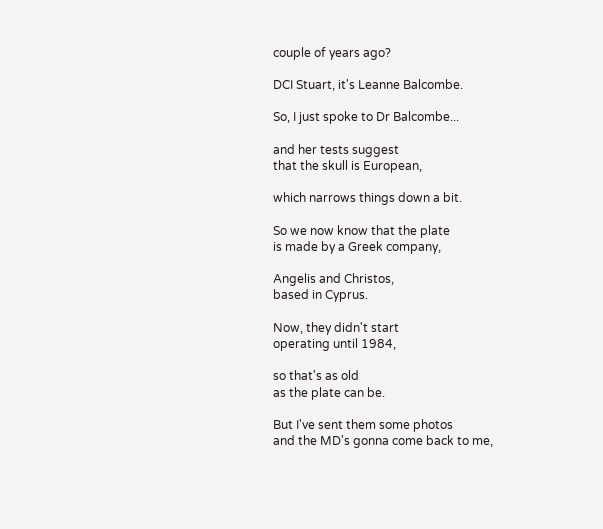couple of years ago?

DCI Stuart, it's Leanne Balcombe.

So, I just spoke to Dr Balcombe...

and her tests suggest
that the skull is European,

which narrows things down a bit.

So we now know that the plate
is made by a Greek company,

Angelis and Christos,
based in Cyprus.

Now, they didn't start
operating until 1984,

so that's as old
as the plate can be.

But I've sent them some photos
and the MD's gonna come back to me,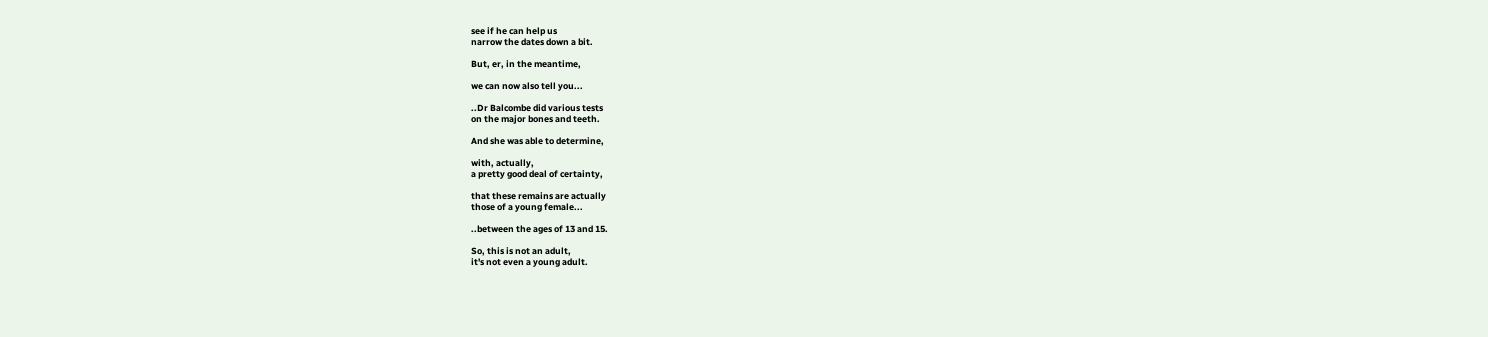see if he can help us
narrow the dates down a bit.

But, er, in the meantime,

we can now also tell you...

..Dr Balcombe did various tests
on the major bones and teeth.

And she was able to determine,

with, actually,
a pretty good deal of certainty,

that these remains are actually
those of a young female...

..between the ages of 13 and 15.

So, this is not an adult,
it's not even a young adult.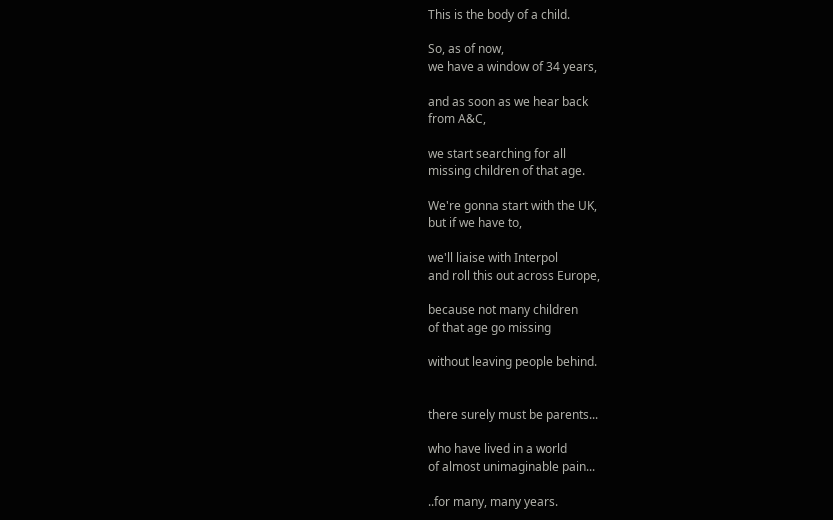This is the body of a child.

So, as of now,
we have a window of 34 years,

and as soon as we hear back
from A&C,

we start searching for all
missing children of that age.

We're gonna start with the UK,
but if we have to,

we'll liaise with Interpol
and roll this out across Europe,

because not many children
of that age go missing

without leaving people behind.


there surely must be parents...

who have lived in a world
of almost unimaginable pain...

..for many, many years.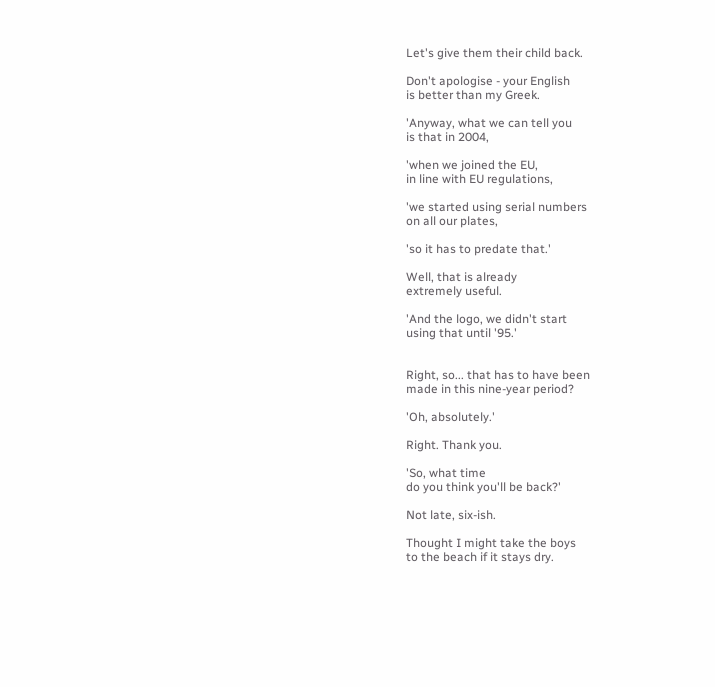Let's give them their child back.

Don't apologise - your English
is better than my Greek.

'Anyway, what we can tell you
is that in 2004,

'when we joined the EU,
in line with EU regulations,

'we started using serial numbers
on all our plates,

'so it has to predate that.'

Well, that is already
extremely useful.

'And the logo, we didn't start
using that until '95.'


Right, so... that has to have been
made in this nine-year period?

'Oh, absolutely.'

Right. Thank you.

'So, what time
do you think you'll be back?'

Not late, six-ish.

Thought I might take the boys
to the beach if it stays dry.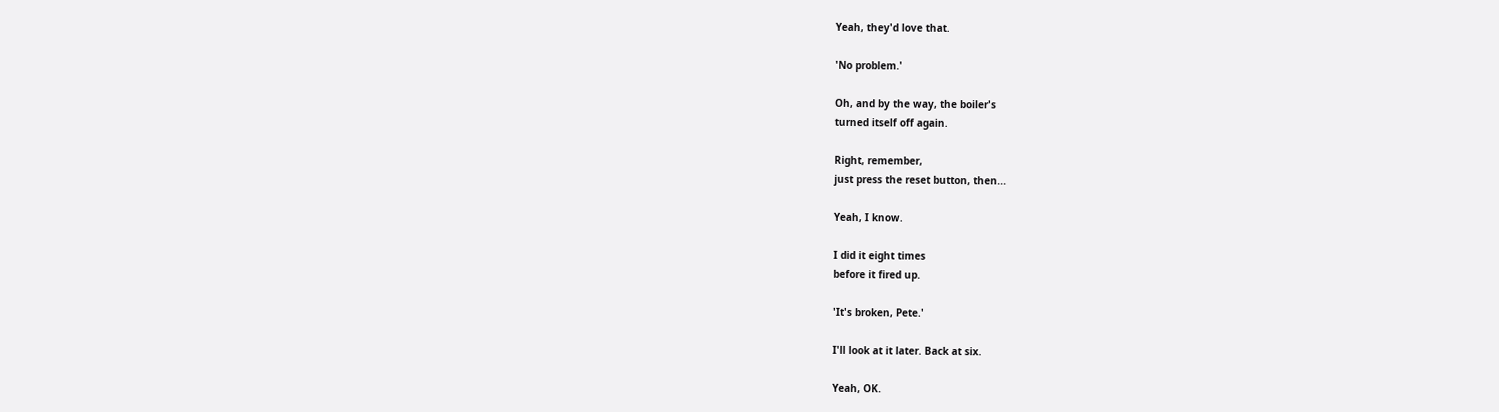Yeah, they'd love that.

'No problem.'

Oh, and by the way, the boiler's
turned itself off again.

Right, remember,
just press the reset button, then...

Yeah, I know.

I did it eight times
before it fired up.

'It's broken, Pete.'

I'll look at it later. Back at six.

Yeah, OK.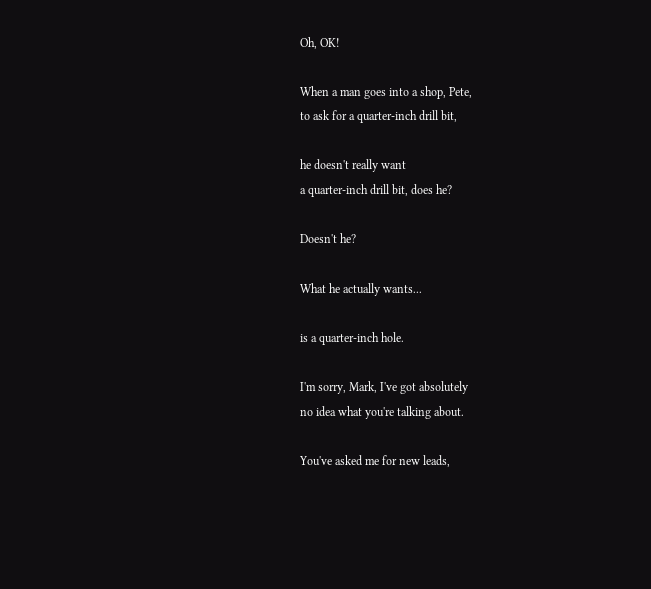Oh, OK!

When a man goes into a shop, Pete,
to ask for a quarter-inch drill bit,

he doesn't really want
a quarter-inch drill bit, does he?

Doesn't he?

What he actually wants...

is a quarter-inch hole.

I'm sorry, Mark, I've got absolutely
no idea what you're talking about.

You've asked me for new leads,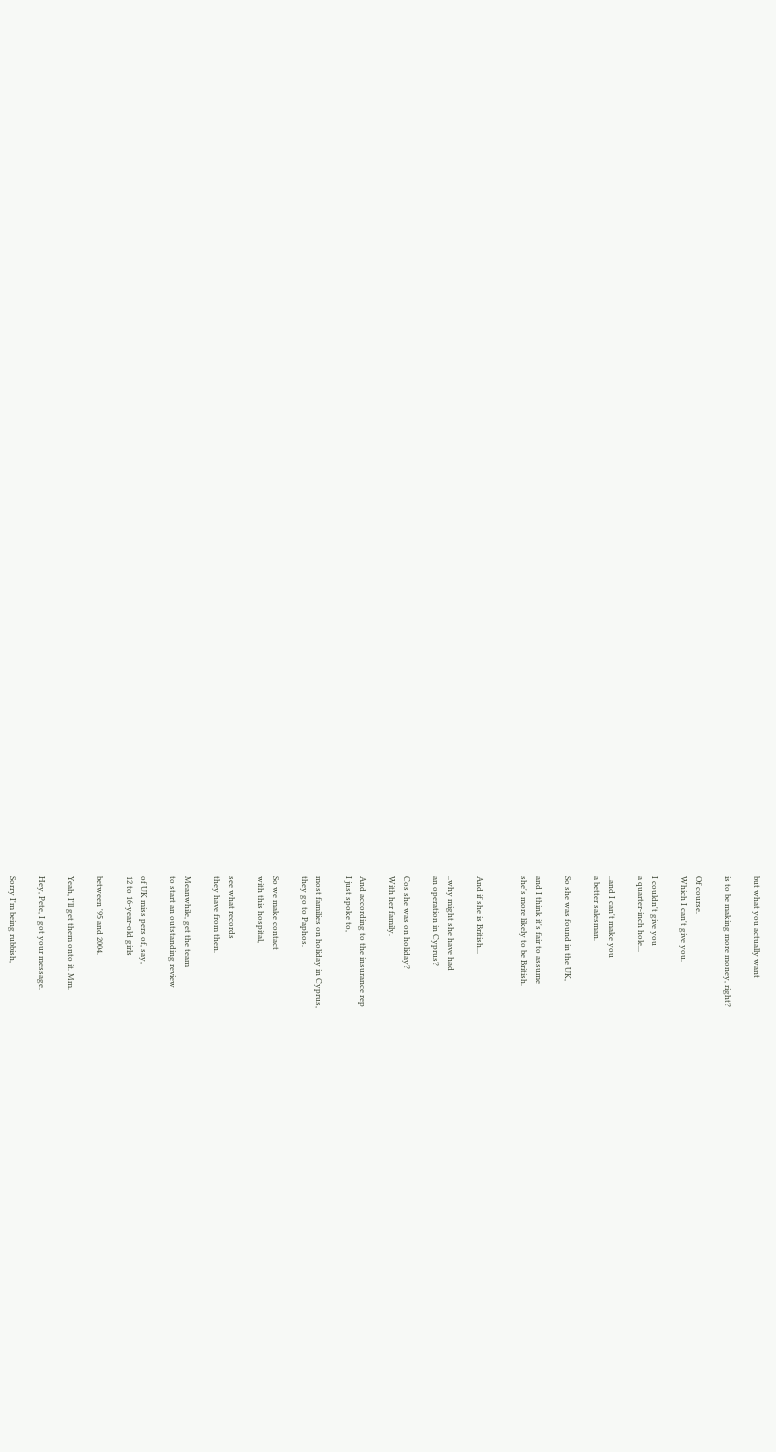but what you actually want

is to be making more money, right?

Of course.
Which I can't give you.

I couldn't give you
a quarter-inch hole...

..and I can't make you
a better salesman.

So she was found in the UK,

and I think it's fair to assume
she's more likely to be British.


And if she is British...

..why might she have had
an operation in Cyprus?

Cos she was on holiday?
With her family.

And according to the insurance rep
I just spoke to,

most families on holiday in Cyprus,
they go to Paphos.

So we make contact
with this hospital,

see what records
they have from then.

Meanwhile, get the team
to start an outstanding review

of UK miss pers of, say,
12 to 16-year-old girls

between '95 and 2004.

Yeah, I'll get them onto it. Mm.

Hey, Pete, I got your message.

Sorry I'm being rubbish,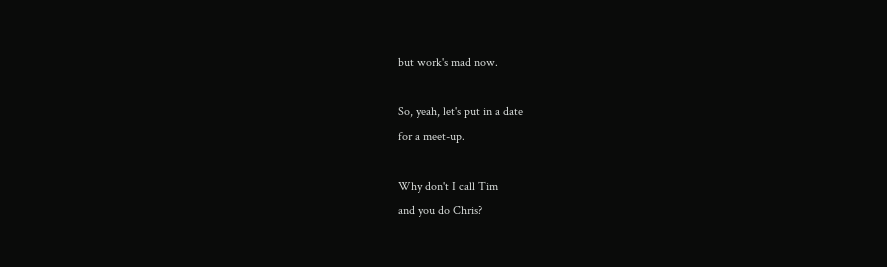but work's mad now.

So, yeah, let's put in a date
for a meet-up.

Why don't I call Tim
and you do Chris?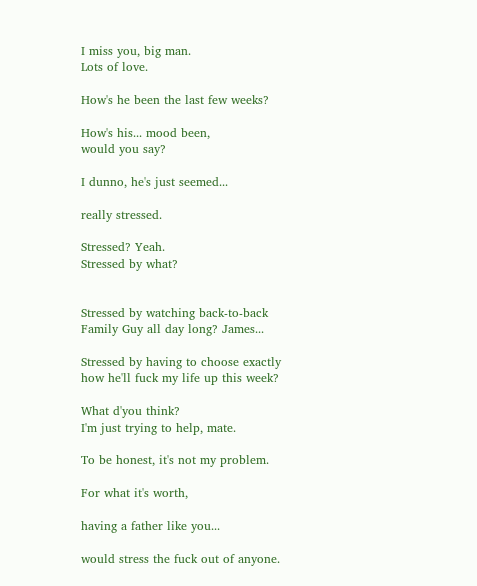I miss you, big man.
Lots of love.

How's he been the last few weeks?

How's his... mood been,
would you say?

I dunno, he's just seemed...

really stressed.

Stressed? Yeah.
Stressed by what?


Stressed by watching back-to-back
Family Guy all day long? James...

Stressed by having to choose exactly
how he'll fuck my life up this week?

What d'you think?
I'm just trying to help, mate.

To be honest, it's not my problem.

For what it's worth,

having a father like you...

would stress the fuck out of anyone.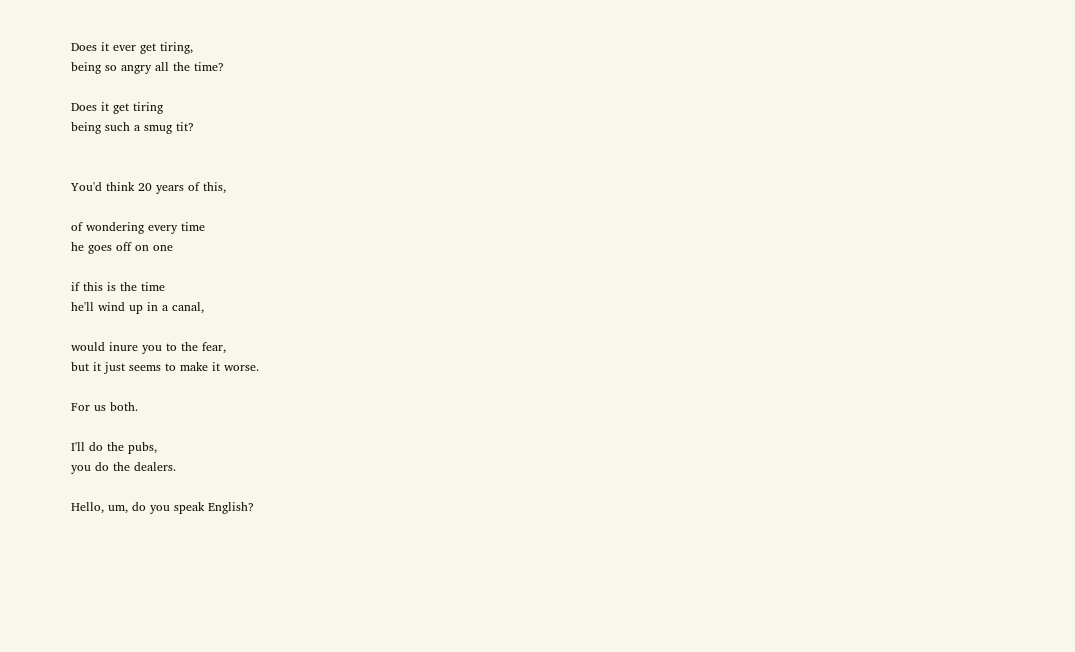Does it ever get tiring,
being so angry all the time?

Does it get tiring
being such a smug tit?


You'd think 20 years of this,

of wondering every time
he goes off on one

if this is the time
he'll wind up in a canal,

would inure you to the fear,
but it just seems to make it worse.

For us both.

I'll do the pubs,
you do the dealers.

Hello, um, do you speak English?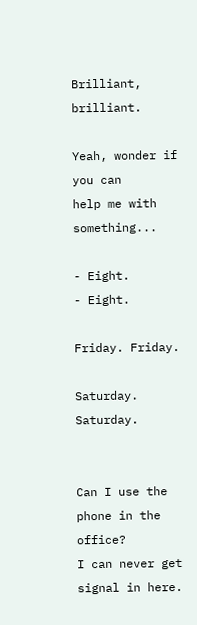Brilliant, brilliant.

Yeah, wonder if you can
help me with something...

- Eight.
- Eight.

Friday. Friday.

Saturday. Saturday.


Can I use the phone in the office?
I can never get signal in here.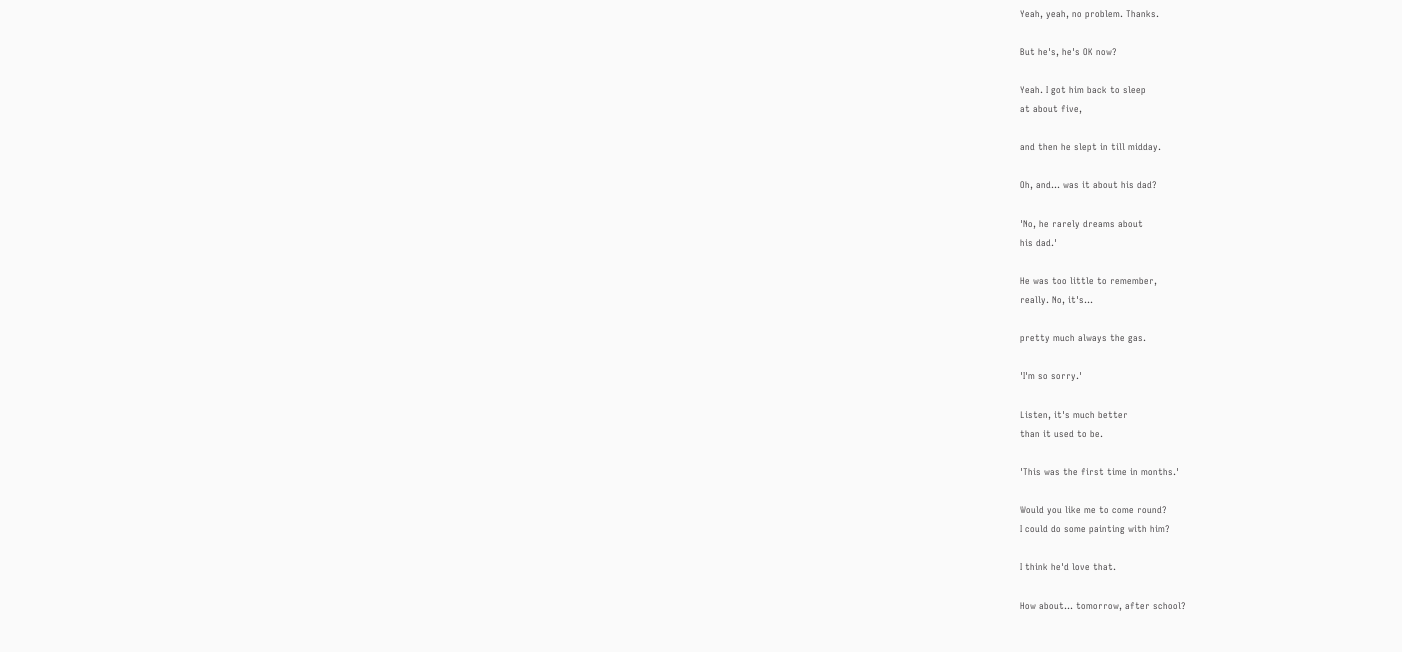Yeah, yeah, no problem. Thanks.

But he's, he's OK now?

Yeah. I got him back to sleep
at about five,

and then he slept in till midday.

Oh, and... was it about his dad?

'No, he rarely dreams about
his dad.'

He was too little to remember,
really. No, it's...

pretty much always the gas.

'I'm so sorry.'

Listen, it's much better
than it used to be.

'This was the first time in months.'

Would you like me to come round?
I could do some painting with him?

I think he'd love that.

How about... tomorrow, after school?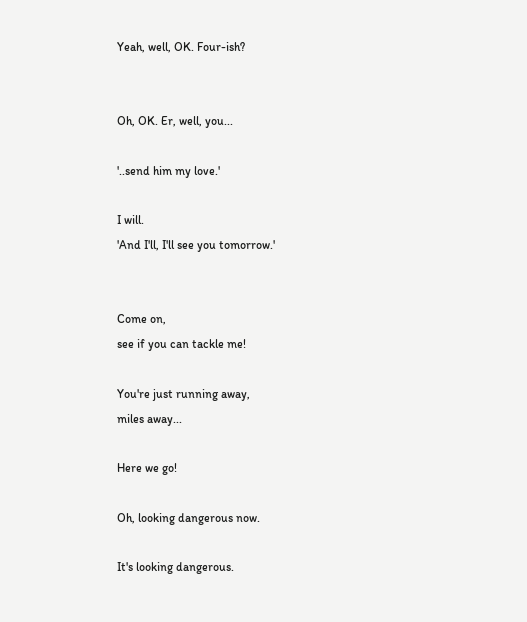Yeah, well, OK. Four-ish?


Oh, OK. Er, well, you...

'..send him my love.'

I will.
'And I'll, I'll see you tomorrow.'


Come on,
see if you can tackle me!

You're just running away,
miles away...

Here we go!

Oh, looking dangerous now.

It's looking dangerous.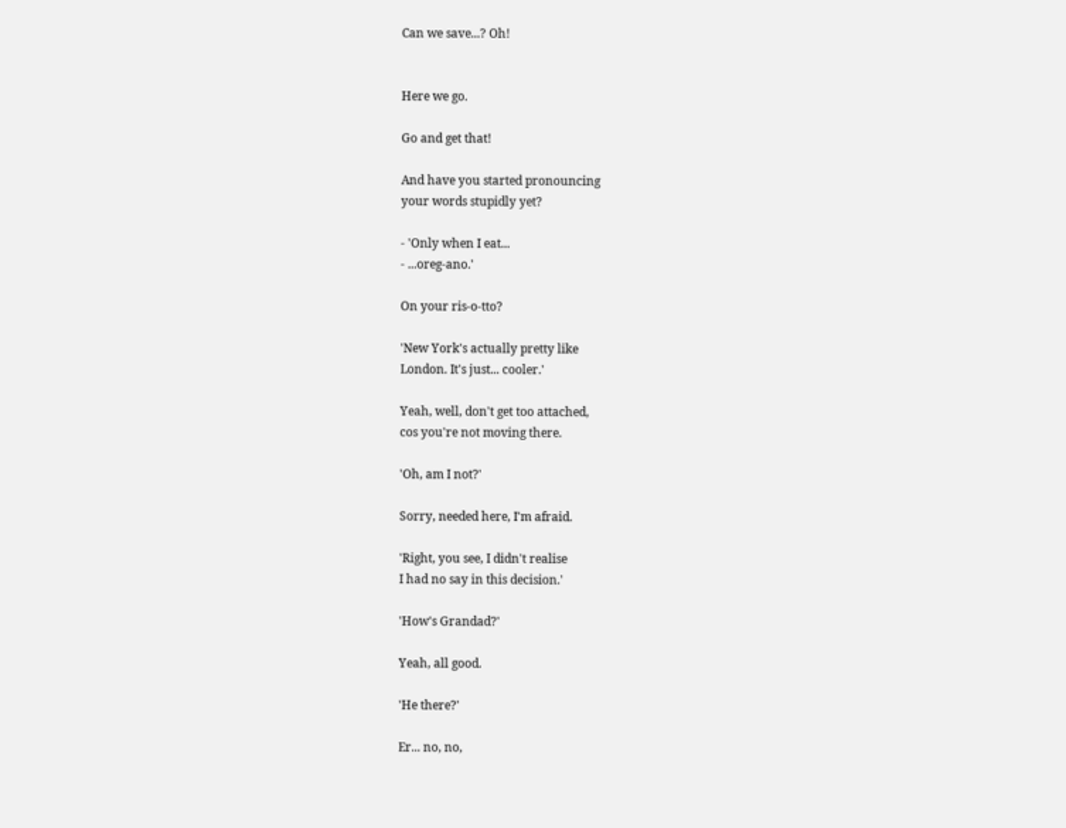Can we save...? Oh!


Here we go.

Go and get that!

And have you started pronouncing
your words stupidly yet?

- 'Only when I eat...
- ...oreg-ano.'

On your ris-o-tto?

'New York's actually pretty like
London. It's just... cooler.'

Yeah, well, don't get too attached,
cos you're not moving there.

'Oh, am I not?'

Sorry, needed here, I'm afraid.

'Right, you see, I didn't realise
I had no say in this decision.'

'How's Grandad?'

Yeah, all good.

'He there?'

Er... no, no,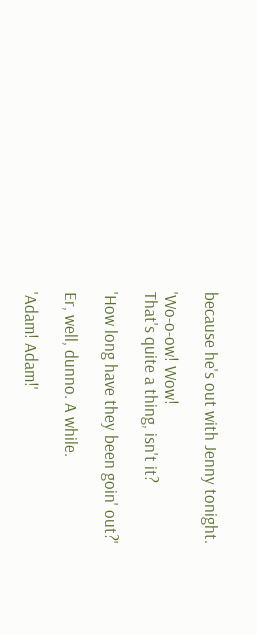because he's out with Jenny tonight.

'Wo-o-ow! Wow!
That's quite a thing, isn't it?

'How long have they been goin' out?'

Er, well, dunno. A while.

'Adam! Adam!'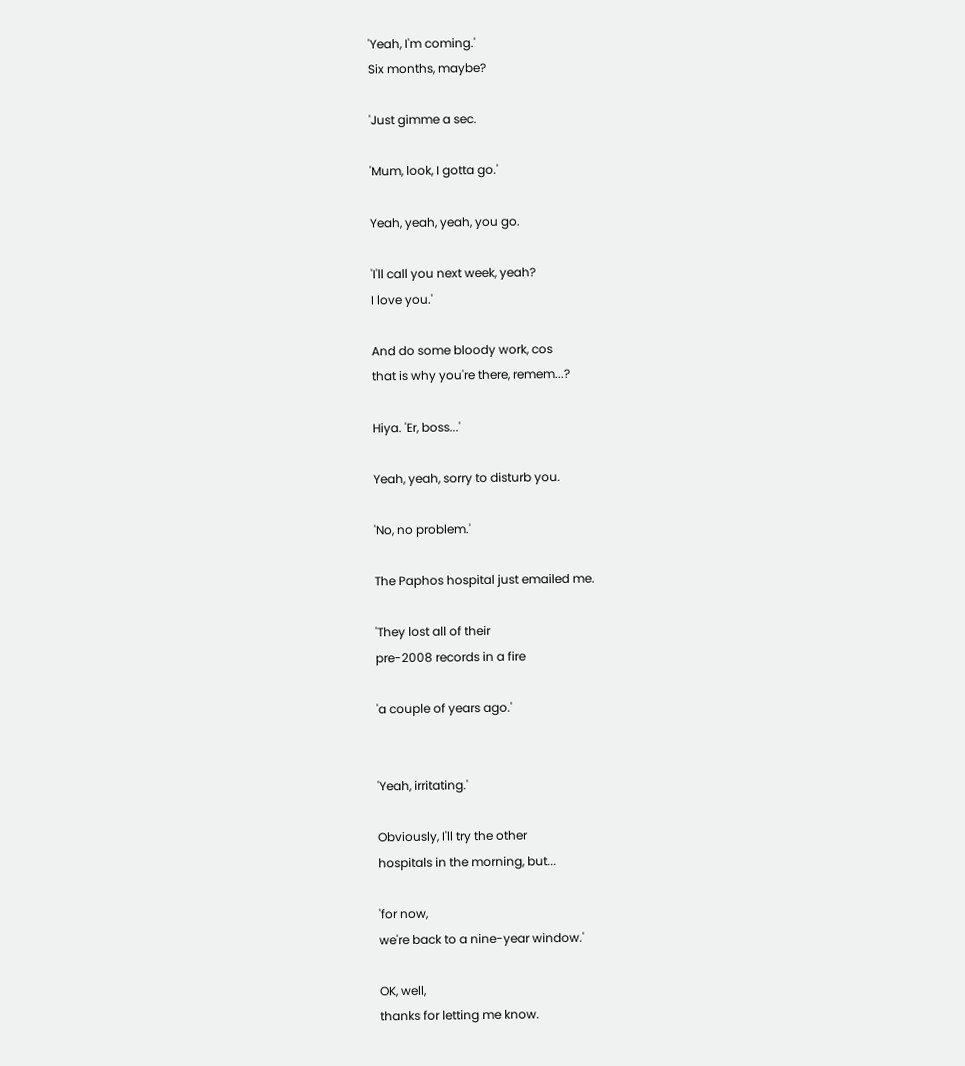'Yeah, I'm coming.'
Six months, maybe?

'Just gimme a sec.

'Mum, look, I gotta go.'

Yeah, yeah, yeah, you go.

'I'll call you next week, yeah?
I love you.'

And do some bloody work, cos
that is why you're there, remem...?

Hiya. 'Er, boss...'

Yeah, yeah, sorry to disturb you.

'No, no problem.'

The Paphos hospital just emailed me.

'They lost all of their
pre-2008 records in a fire

'a couple of years ago.'


'Yeah, irritating.'

Obviously, I'll try the other
hospitals in the morning, but...

'for now,
we're back to a nine-year window.'

OK, well,
thanks for letting me know.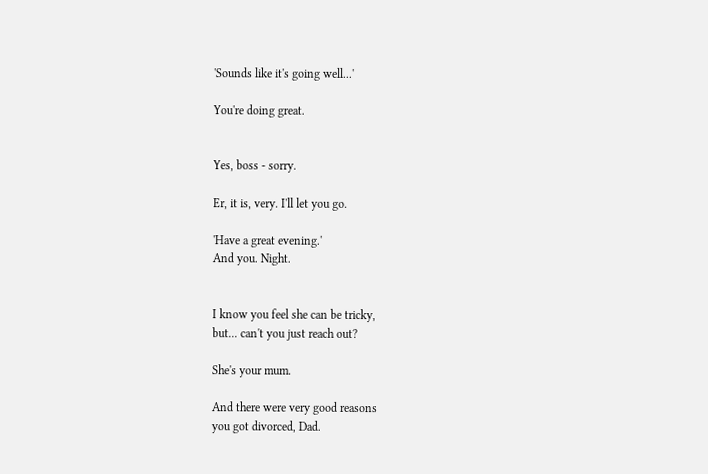'Sounds like it's going well...'

You're doing great.


Yes, boss - sorry.

Er, it is, very. I'll let you go.

'Have a great evening.'
And you. Night.


I know you feel she can be tricky,
but... can't you just reach out?

She's your mum.

And there were very good reasons
you got divorced, Dad.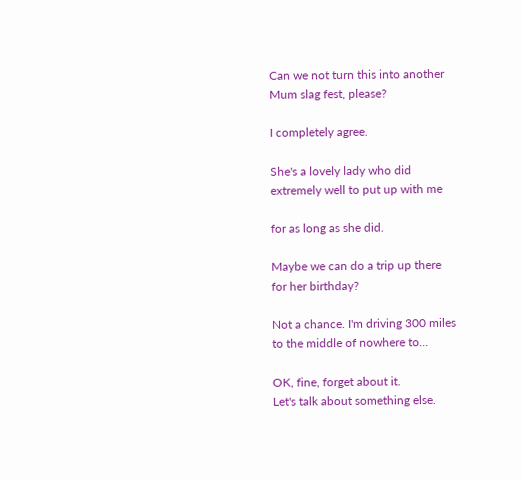Can we not turn this into another
Mum slag fest, please?

I completely agree.

She's a lovely lady who did
extremely well to put up with me

for as long as she did.

Maybe we can do a trip up there
for her birthday?

Not a chance. I'm driving 300 miles
to the middle of nowhere to...

OK, fine, forget about it.
Let's talk about something else.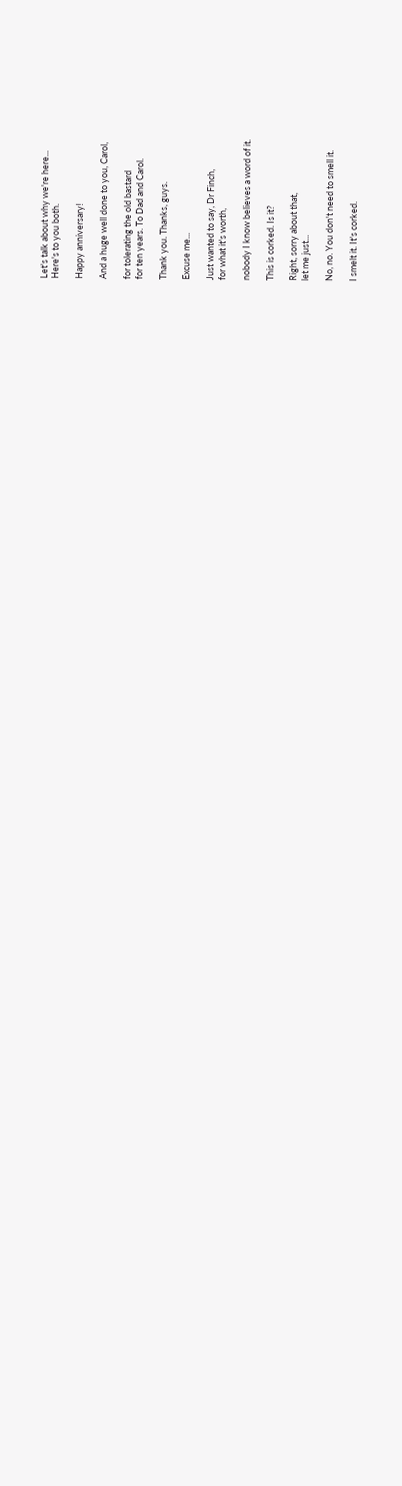Let's talk about why we're here...
Here's to you both.

Happy anniversary!

And a huge well done to you, Carol,

for tolerating the old bastard
for ten years. To Dad and Carol.

Thank you. Thanks, guys.

Excuse me...

Just wanted to say, Dr Finch,
for what it's worth,

nobody I know believes a word of it.

This is corked. Is it?

Right, sorry about that,
let me just...

No, no. You don't need to smell it.

I smelt it. It's corked.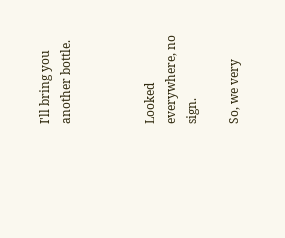I'll bring you another bottle.



Looked everywhere, no sign.

So, we very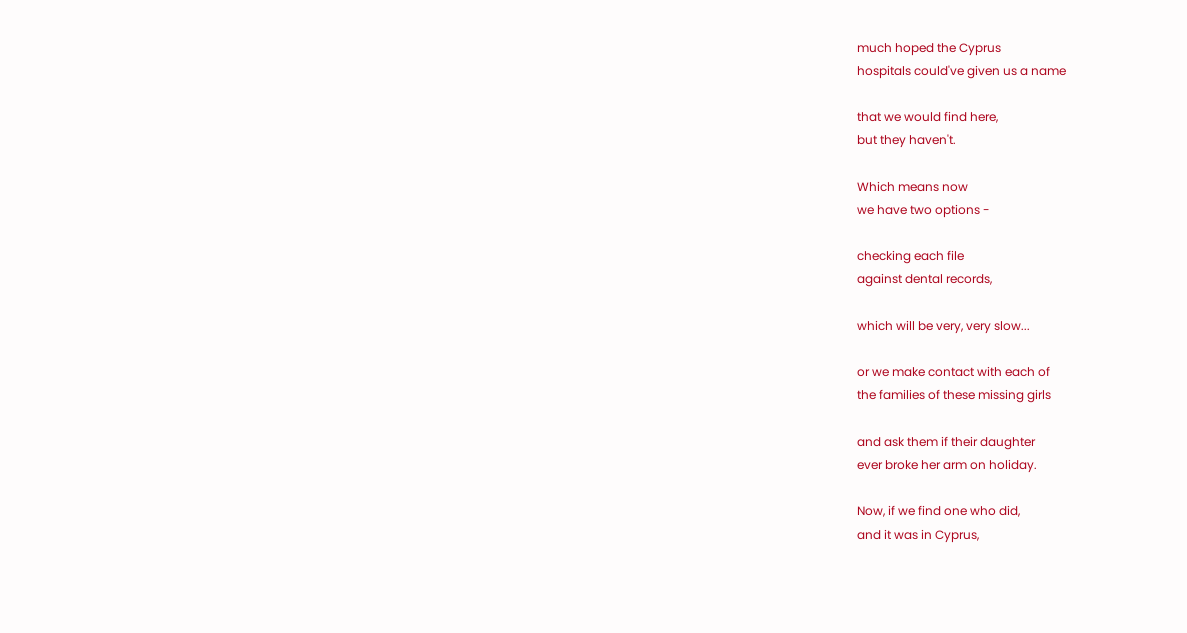much hoped the Cyprus
hospitals could've given us a name

that we would find here,
but they haven't.

Which means now
we have two options -

checking each file
against dental records,

which will be very, very slow...

or we make contact with each of
the families of these missing girls

and ask them if their daughter
ever broke her arm on holiday.

Now, if we find one who did,
and it was in Cyprus,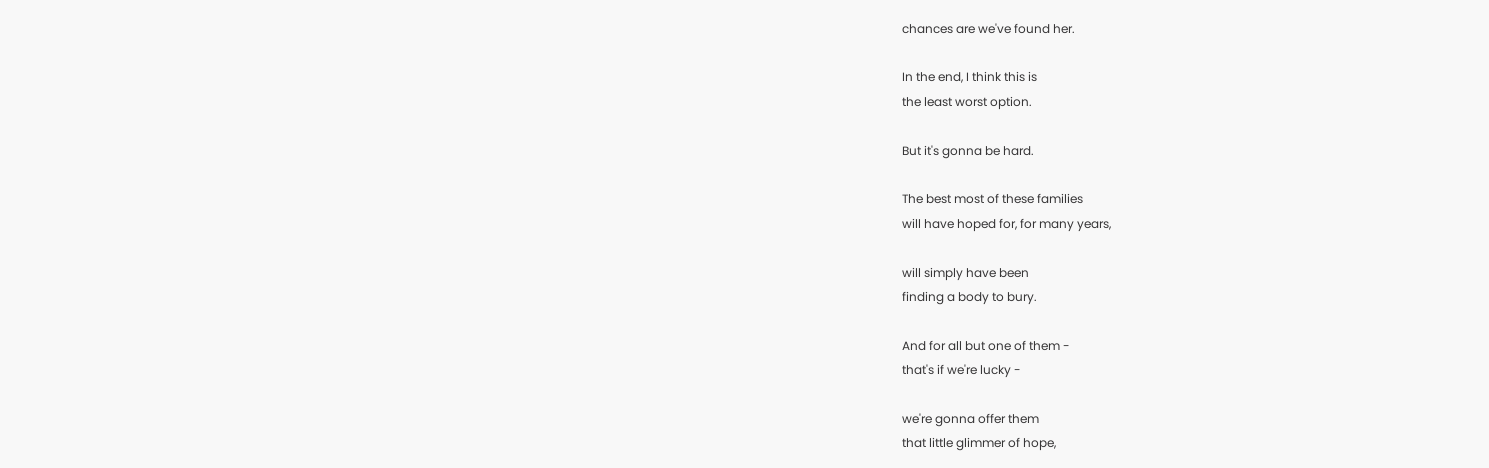chances are we've found her.

In the end, I think this is
the least worst option.

But it's gonna be hard.

The best most of these families
will have hoped for, for many years,

will simply have been
finding a body to bury.

And for all but one of them -
that's if we're lucky -

we're gonna offer them
that little glimmer of hope,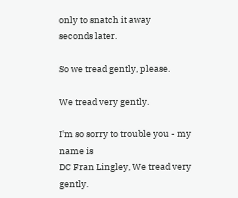only to snatch it away
seconds later.

So we tread gently, please.

We tread very gently.

I'm so sorry to trouble you - my name is
DC Fran Lingley, We tread very gently.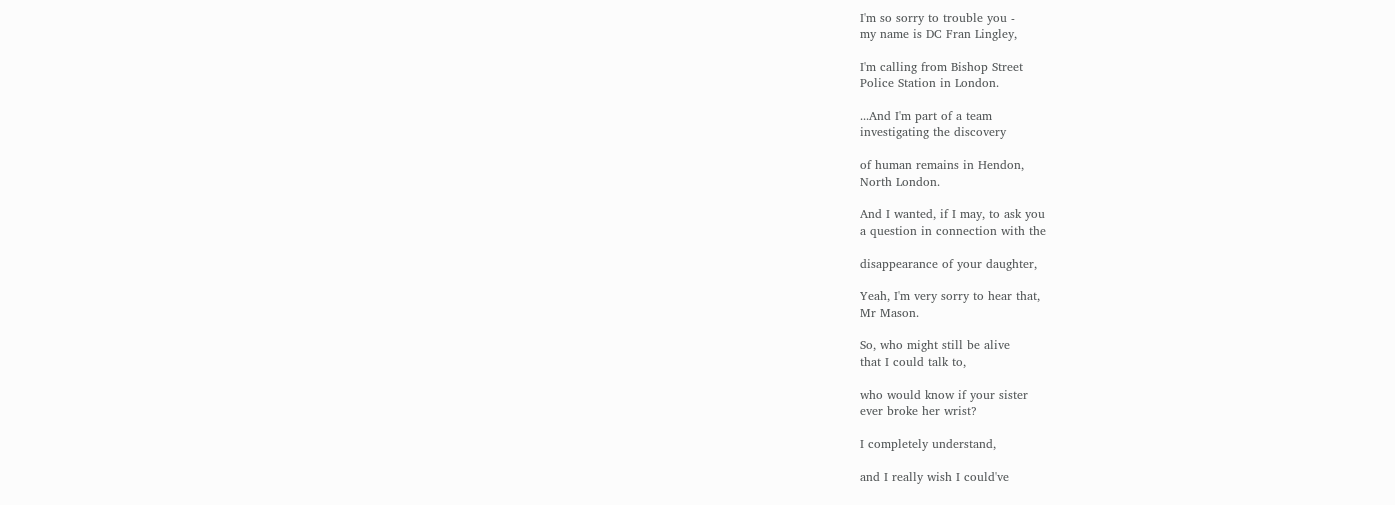I'm so sorry to trouble you -
my name is DC Fran Lingley,

I'm calling from Bishop Street
Police Station in London.

...And I'm part of a team
investigating the discovery

of human remains in Hendon,
North London.

And I wanted, if I may, to ask you
a question in connection with the

disappearance of your daughter,

Yeah, I'm very sorry to hear that,
Mr Mason.

So, who might still be alive
that I could talk to,

who would know if your sister
ever broke her wrist?

I completely understand,

and I really wish I could've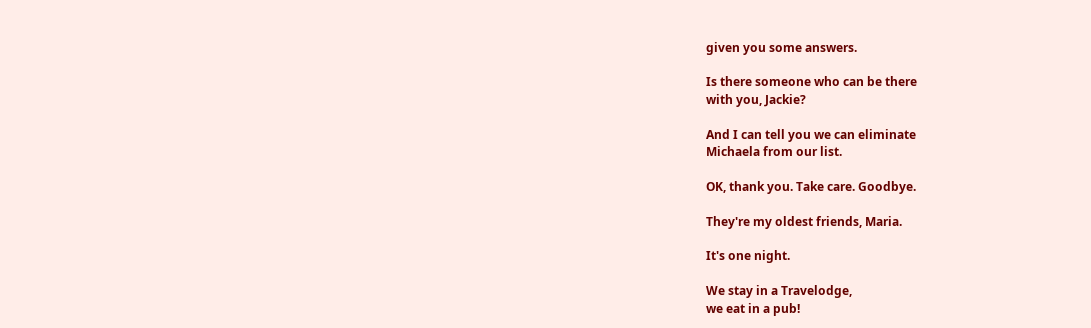given you some answers.

Is there someone who can be there
with you, Jackie?

And I can tell you we can eliminate
Michaela from our list.

OK, thank you. Take care. Goodbye.

They're my oldest friends, Maria.

It's one night.

We stay in a Travelodge,
we eat in a pub!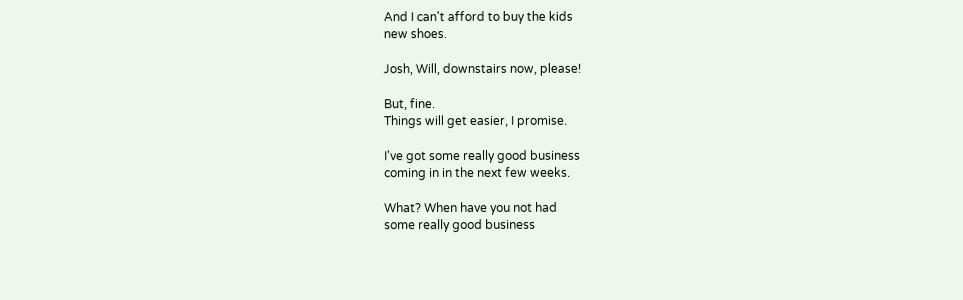And I can't afford to buy the kids
new shoes.

Josh, Will, downstairs now, please!

But, fine.
Things will get easier, I promise.

I've got some really good business
coming in in the next few weeks.

What? When have you not had
some really good business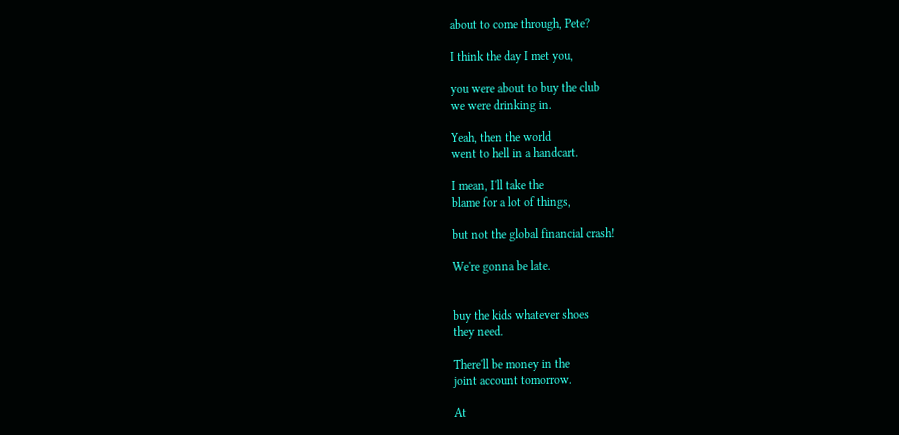about to come through, Pete?

I think the day I met you,

you were about to buy the club
we were drinking in.

Yeah, then the world
went to hell in a handcart.

I mean, I'll take the
blame for a lot of things,

but not the global financial crash!

We're gonna be late.


buy the kids whatever shoes
they need.

There'll be money in the
joint account tomorrow.

At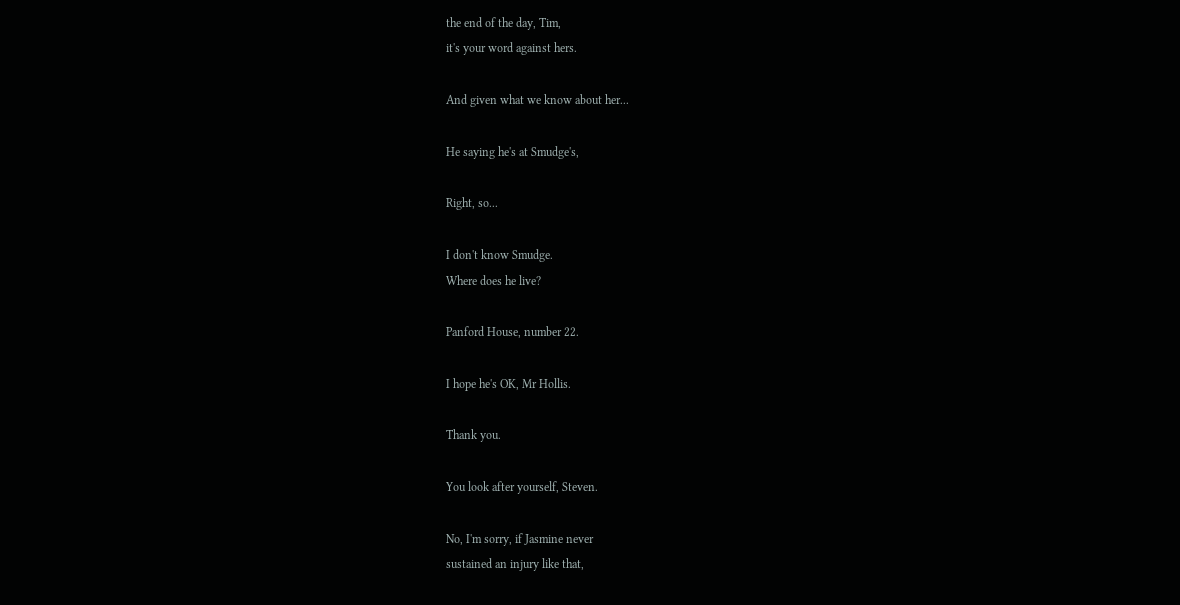the end of the day, Tim,
it's your word against hers.

And given what we know about her...

He saying he's at Smudge's,

Right, so...

I don't know Smudge.
Where does he live?

Panford House, number 22.

I hope he's OK, Mr Hollis.

Thank you.

You look after yourself, Steven.

No, I'm sorry, if Jasmine never
sustained an injury like that,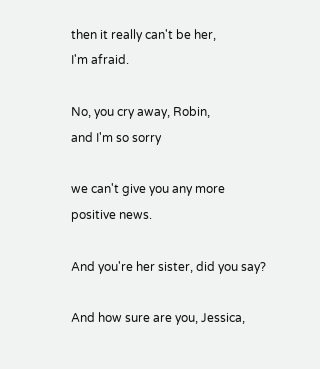then it really can't be her,
I'm afraid.

No, you cry away, Robin,
and I'm so sorry

we can't give you any more
positive news.

And you're her sister, did you say?

And how sure are you, Jessica,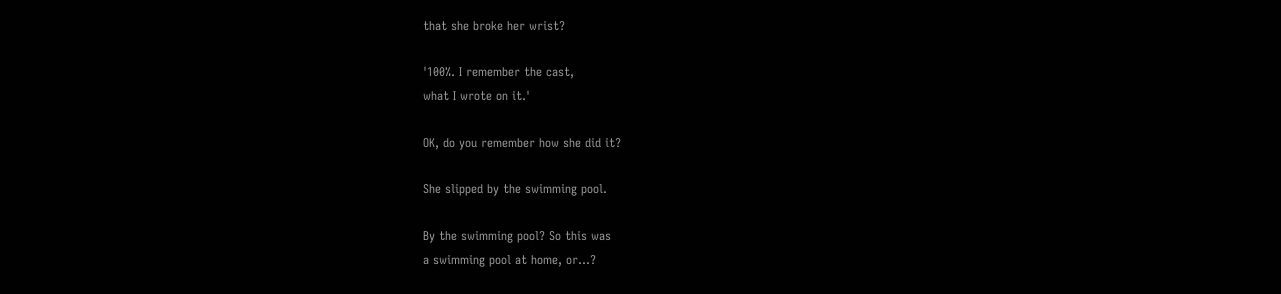that she broke her wrist?

'100%. I remember the cast,
what I wrote on it.'

OK, do you remember how she did it?

She slipped by the swimming pool.

By the swimming pool? So this was
a swimming pool at home, or...?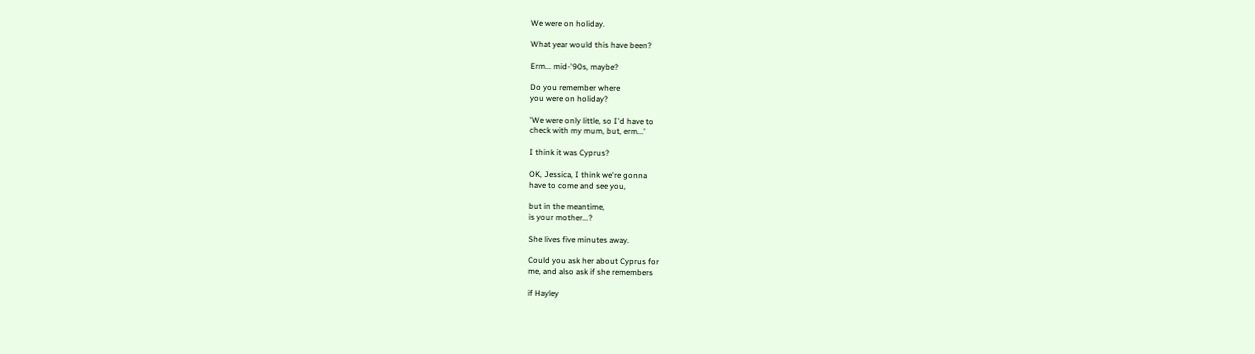We were on holiday.

What year would this have been?

Erm... mid-'90s, maybe?

Do you remember where
you were on holiday?

'We were only little, so I'd have to
check with my mum, but, erm...'

I think it was Cyprus?

OK, Jessica, I think we're gonna
have to come and see you,

but in the meantime,
is your mother...?

She lives five minutes away.

Could you ask her about Cyprus for
me, and also ask if she remembers

if Hayley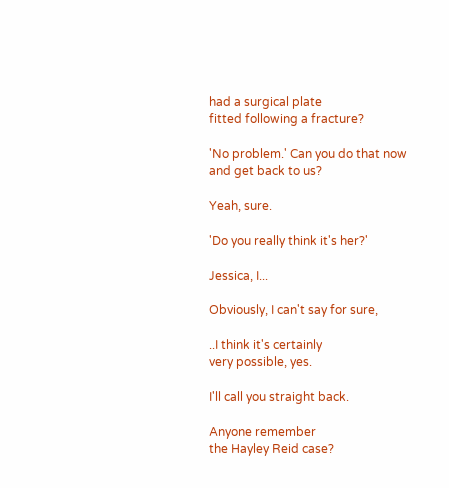had a surgical plate
fitted following a fracture?

'No problem.' Can you do that now
and get back to us?

Yeah, sure.

'Do you really think it's her?'

Jessica, I...

Obviously, I can't say for sure,

..I think it's certainly
very possible, yes.

I'll call you straight back.

Anyone remember
the Hayley Reid case?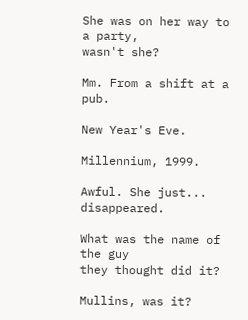She was on her way to a party,
wasn't she?

Mm. From a shift at a pub.

New Year's Eve.

Millennium, 1999.

Awful. She just... disappeared.

What was the name of the guy
they thought did it?

Mullins, was it?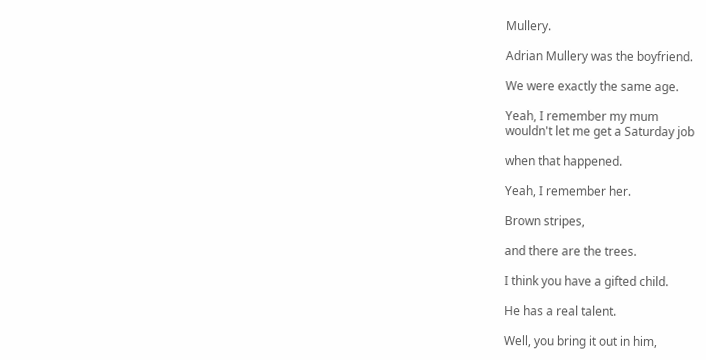Mullery.

Adrian Mullery was the boyfriend.

We were exactly the same age.

Yeah, I remember my mum
wouldn't let me get a Saturday job

when that happened.

Yeah, I remember her.

Brown stripes,

and there are the trees.

I think you have a gifted child.

He has a real talent.

Well, you bring it out in him,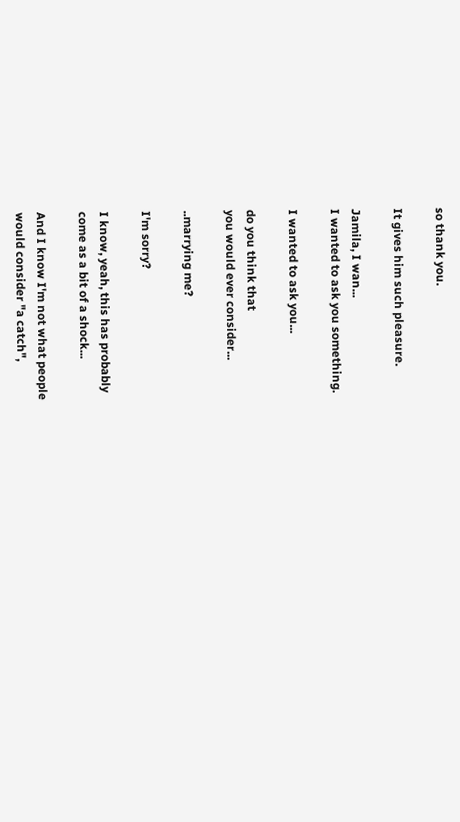so thank you.

It gives him such pleasure.

Jamila, I wan...
I wanted to ask you something.

I wanted to ask you...

do you think that
you would ever consider...

..marrying me?

I'm sorry?

I know, yeah, this has probably
come as a bit of a shock...

And I know I'm not what people
would consider "a catch",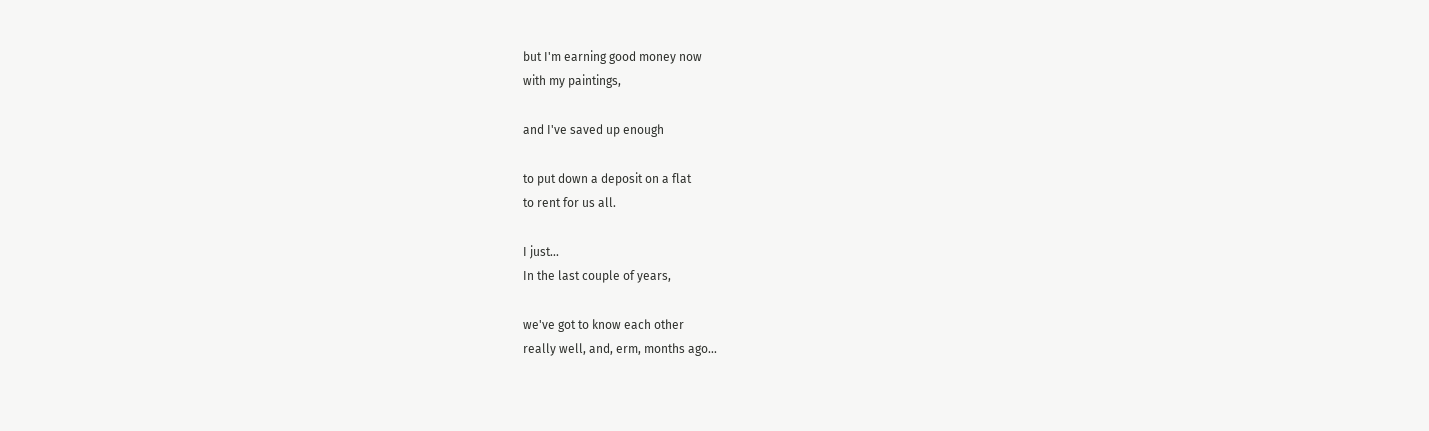but I'm earning good money now
with my paintings,

and I've saved up enough

to put down a deposit on a flat
to rent for us all.

I just...
In the last couple of years,

we've got to know each other
really well, and, erm, months ago...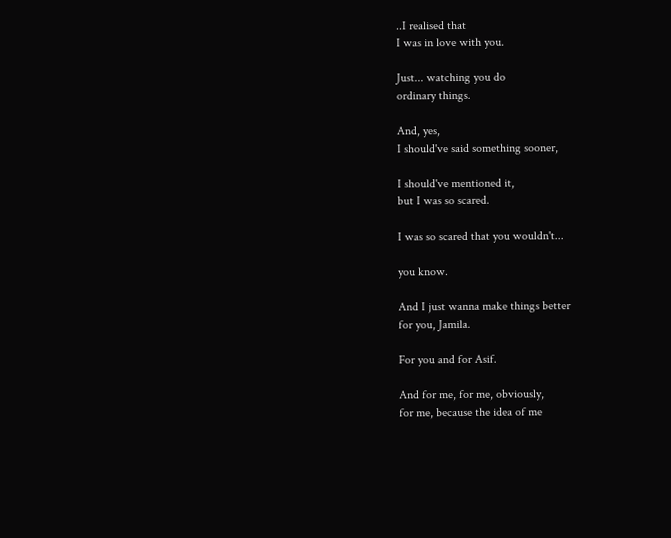..I realised that
I was in love with you.

Just... watching you do
ordinary things.

And, yes,
I should've said something sooner,

I should've mentioned it,
but I was so scared.

I was so scared that you wouldn't...

you know.

And I just wanna make things better
for you, Jamila.

For you and for Asif.

And for me, for me, obviously,
for me, because the idea of me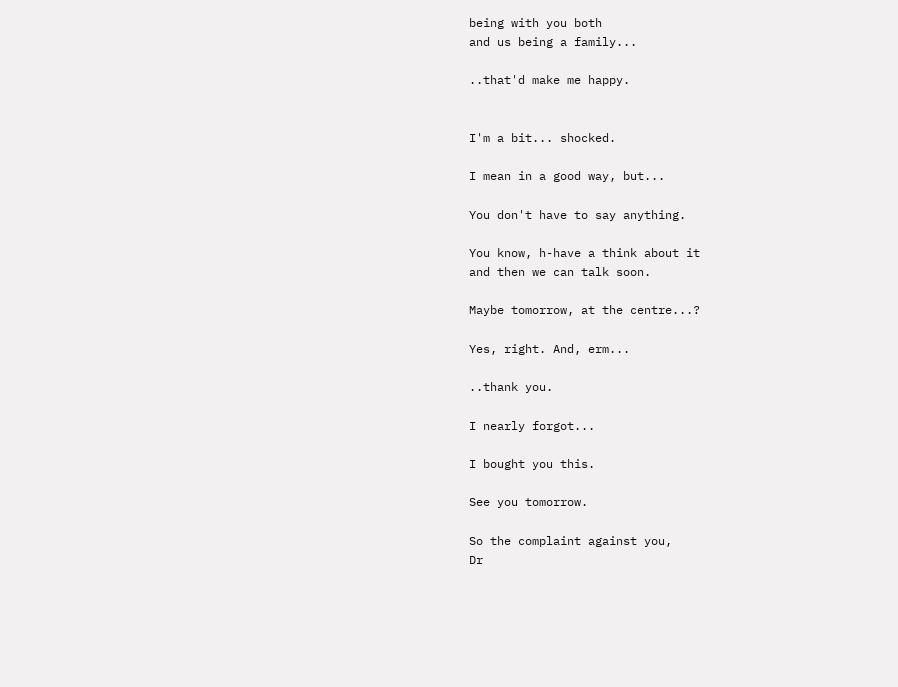being with you both
and us being a family...

..that'd make me happy.


I'm a bit... shocked.

I mean in a good way, but...

You don't have to say anything.

You know, h-have a think about it
and then we can talk soon.

Maybe tomorrow, at the centre...?

Yes, right. And, erm...

..thank you.

I nearly forgot...

I bought you this.

See you tomorrow.

So the complaint against you,
Dr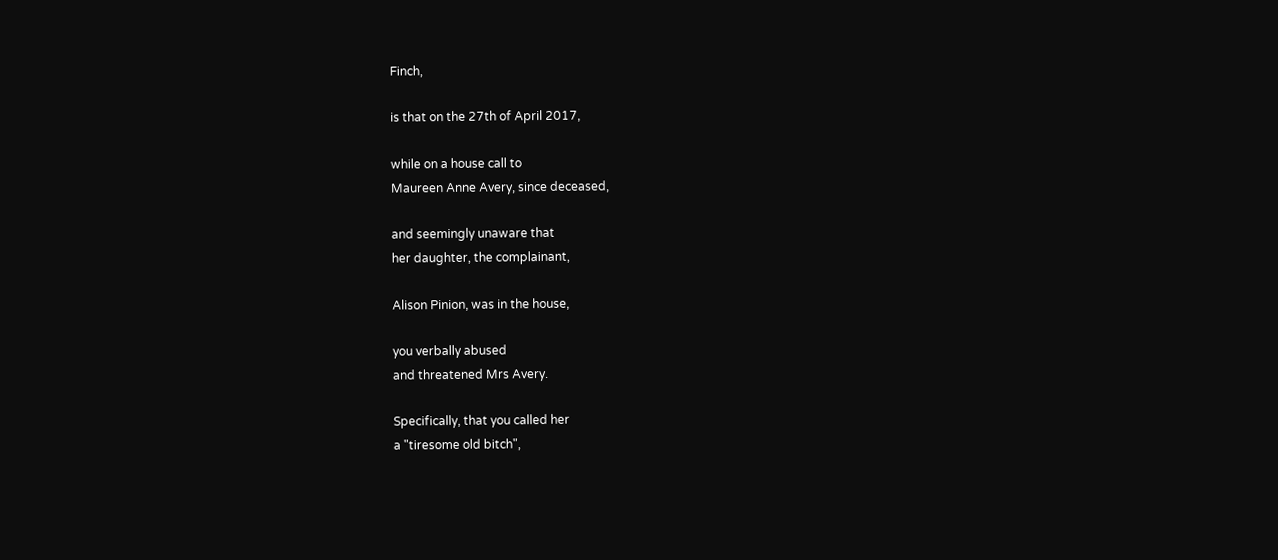Finch,

is that on the 27th of April 2017,

while on a house call to
Maureen Anne Avery, since deceased,

and seemingly unaware that
her daughter, the complainant,

Alison Pinion, was in the house,

you verbally abused
and threatened Mrs Avery.

Specifically, that you called her
a "tiresome old bitch",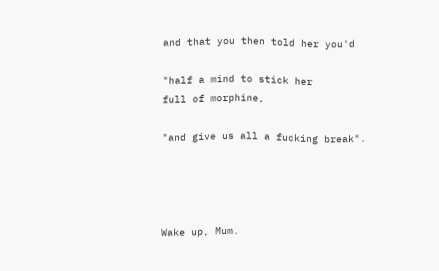and that you then told her you'd

"half a mind to stick her
full of morphine,

"and give us all a fucking break".




Wake up, Mum.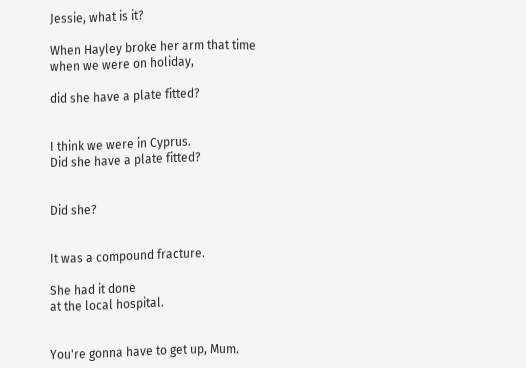Jessie, what is it?

When Hayley broke her arm that time
when we were on holiday,

did she have a plate fitted?


I think we were in Cyprus.
Did she have a plate fitted?


Did she?


It was a compound fracture.

She had it done
at the local hospital.


You're gonna have to get up, Mum.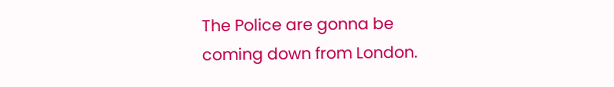The Police are gonna be
coming down from London.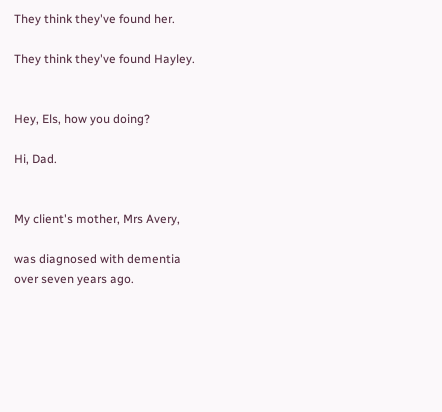They think they've found her.

They think they've found Hayley.


Hey, Els, how you doing?

Hi, Dad.


My client's mother, Mrs Avery,

was diagnosed with dementia
over seven years ago.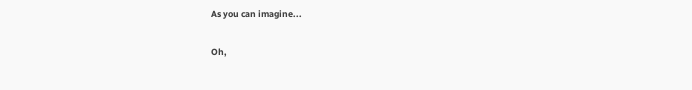As you can imagine...

Oh,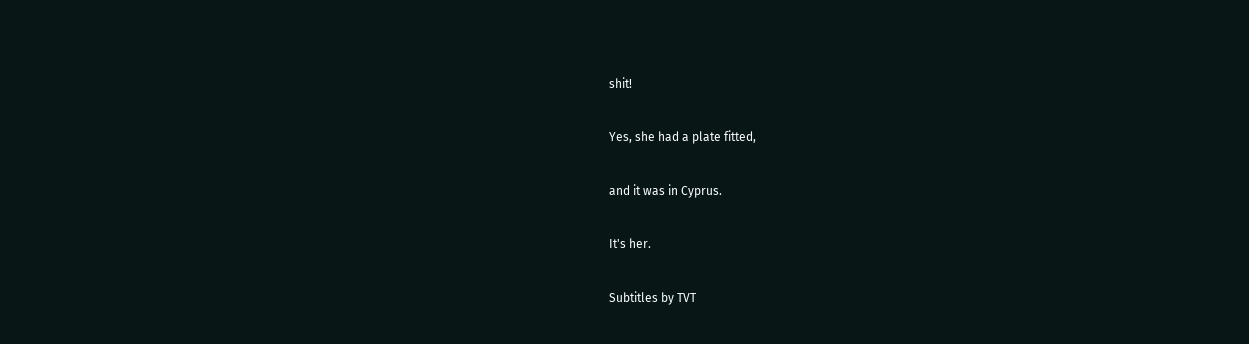shit!

Yes, she had a plate fitted,

and it was in Cyprus.

It's her.

Subtitles by TVT